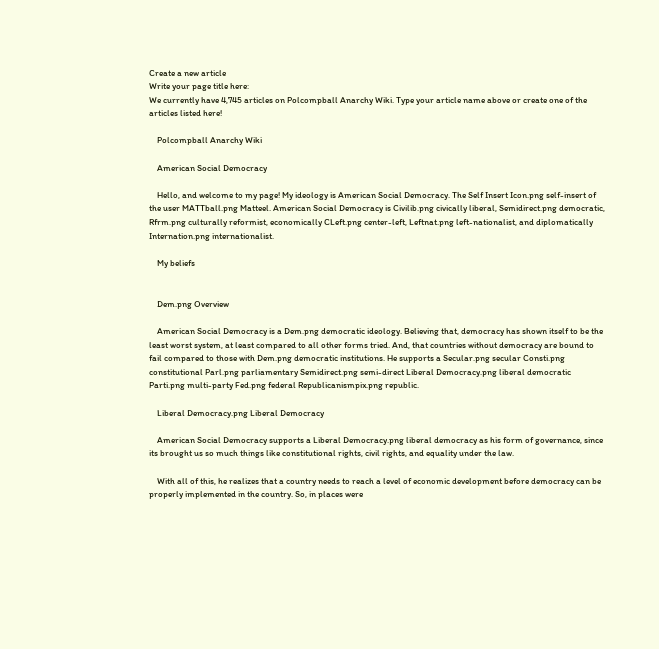Create a new article
Write your page title here:
We currently have 4,745 articles on Polcompball Anarchy Wiki. Type your article name above or create one of the articles listed here!

    Polcompball Anarchy Wiki

    American Social Democracy

    Hello, and welcome to my page! My ideology is American Social Democracy. The Self Insert Icon.png self-insert of the user MATTball.png Matteel. American Social Democracy is Civilib.png civically liberal, Semidirect.png democratic, Rfrm.png culturally reformist, economically CLeft.png center-left, Leftnat.png left-nationalist, and diplomatically Internation.png internationalist.

    My beliefs


    Dem.png Overview

    American Social Democracy is a Dem.png democratic ideology. Believing that, democracy has shown itself to be the least worst system, at least compared to all other forms tried. And, that countries without democracy are bound to fail compared to those with Dem.png democratic institutions. He supports a Secular.png secular Consti.png constitutional Parl.png parliamentary Semidirect.png semi-direct Liberal Democracy.png liberal democratic Parti.png multi-party Fed.png federal Republicanismpix.png republic.

    Liberal Democracy.png Liberal Democracy

    American Social Democracy supports a Liberal Democracy.png liberal democracy as his form of governance, since its brought us so much things like constitutional rights, civil rights, and equality under the law.

    With all of this, he realizes that a country needs to reach a level of economic development before democracy can be properly implemented in the country. So, in places were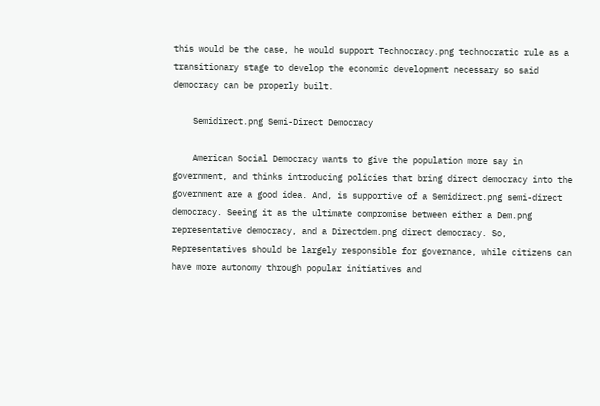this would be the case, he would support Technocracy.png technocratic rule as a transitionary stage to develop the economic development necessary so said democracy can be properly built.

    Semidirect.png Semi-Direct Democracy

    American Social Democracy wants to give the population more say in government, and thinks introducing policies that bring direct democracy into the government are a good idea. And, is supportive of a Semidirect.png semi-direct democracy. Seeing it as the ultimate compromise between either a Dem.png representative democracy, and a Directdem.png direct democracy. So, Representatives should be largely responsible for governance, while citizens can have more autonomy through popular initiatives and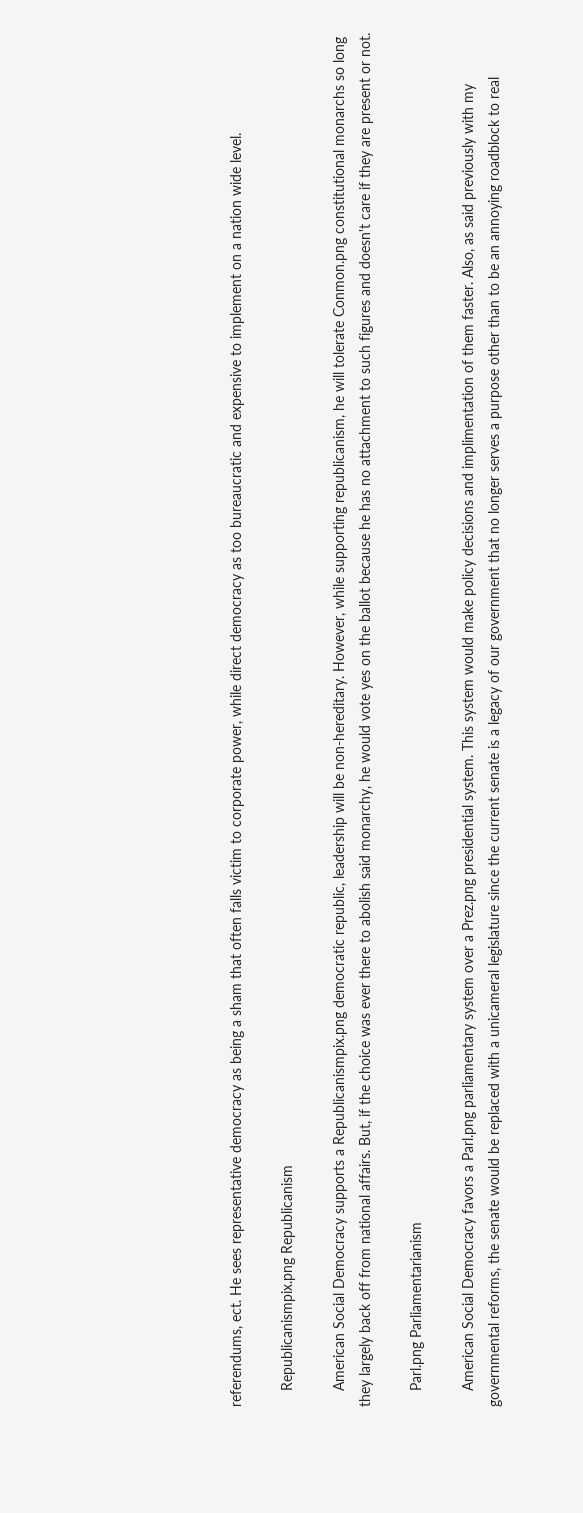referendums, ect. He sees representative democracy as being a sham that often falls victim to corporate power, while direct democracy as too bureaucratic and expensive to implement on a nation wide level.

    Republicanismpix.png Republicanism

    American Social Democracy supports a Republicanismpix.png democratic republic, leadership will be non-hereditary. However, while supporting republicanism, he will tolerate Conmon.png constitutional monarchs so long they largely back off from national affairs. But, if the choice was ever there to abolish said monarchy, he would vote yes on the ballot because he has no attachment to such figures and doesn't care if they are present or not.

    Parl.png Parliamentarianism

    American Social Democracy favors a Parl.png parliamentary system over a Prez.png presidential system. This system would make policy decisions and implimentation of them faster. Also, as said previously with my governmental reforms, the senate would be replaced with a unicameral legislature since the current senate is a legacy of our government that no longer serves a purpose other than to be an annoying roadblock to real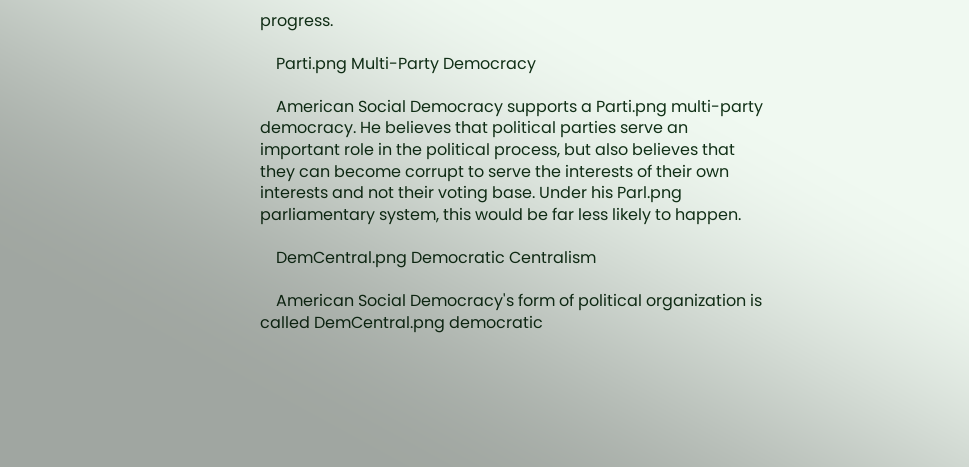progress.

    Parti.png Multi-Party Democracy

    American Social Democracy supports a Parti.png multi-party democracy. He believes that political parties serve an important role in the political process, but also believes that they can become corrupt to serve the interests of their own interests and not their voting base. Under his Parl.png parliamentary system, this would be far less likely to happen.

    DemCentral.png Democratic Centralism

    American Social Democracy's form of political organization is called DemCentral.png democratic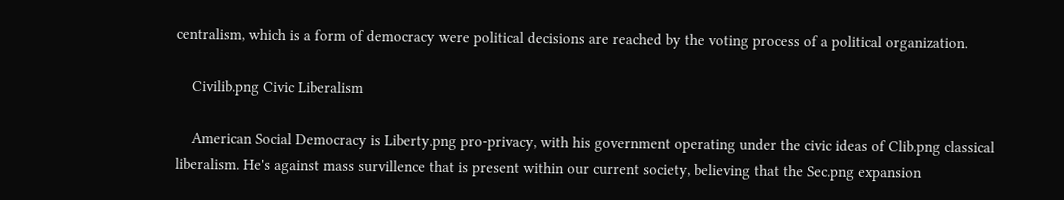centralism, which is a form of democracy were political decisions are reached by the voting process of a political organization.

    Civilib.png Civic Liberalism

    American Social Democracy is Liberty.png pro-privacy, with his government operating under the civic ideas of Clib.png classical liberalism. He's against mass survillence that is present within our current society, believing that the Sec.png expansion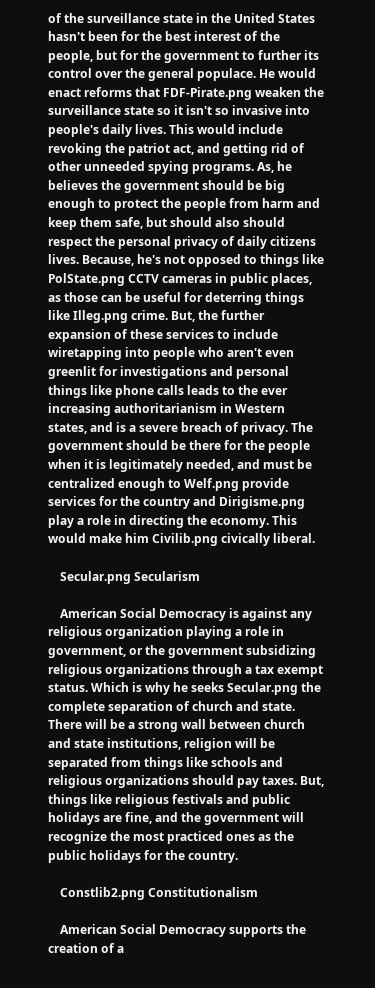of the surveillance state in the United States hasn't been for the best interest of the people, but for the government to further its control over the general populace. He would enact reforms that FDF-Pirate.png weaken the surveillance state so it isn't so invasive into people's daily lives. This would include revoking the patriot act, and getting rid of other unneeded spying programs. As, he believes the government should be big enough to protect the people from harm and keep them safe, but should also should respect the personal privacy of daily citizens lives. Because, he's not opposed to things like PolState.png CCTV cameras in public places, as those can be useful for deterring things like Illeg.png crime. But, the further expansion of these services to include wiretapping into people who aren't even greenlit for investigations and personal things like phone calls leads to the ever increasing authoritarianism in Western states, and is a severe breach of privacy. The government should be there for the people when it is legitimately needed, and must be centralized enough to Welf.png provide services for the country and Dirigisme.png play a role in directing the economy. This would make him Civilib.png civically liberal.

    Secular.png Secularism

    American Social Democracy is against any religious organization playing a role in government, or the government subsidizing religious organizations through a tax exempt status. Which is why he seeks Secular.png the complete separation of church and state. There will be a strong wall between church and state institutions, religion will be separated from things like schools and religious organizations should pay taxes. But, things like religious festivals and public holidays are fine, and the government will recognize the most practiced ones as the public holidays for the country.

    Constlib2.png Constitutionalism

    American Social Democracy supports the creation of a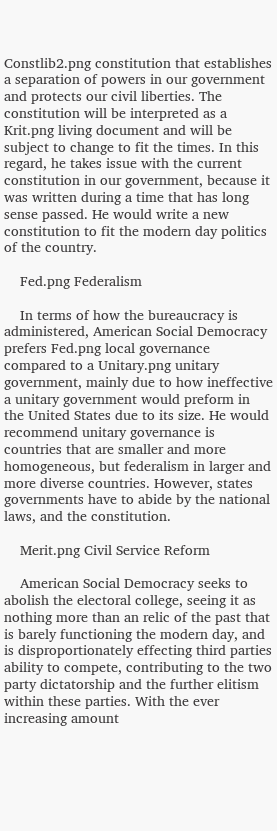Constlib2.png constitution that establishes a separation of powers in our government and protects our civil liberties. The constitution will be interpreted as a Krit.png living document and will be subject to change to fit the times. In this regard, he takes issue with the current constitution in our government, because it was written during a time that has long sense passed. He would write a new constitution to fit the modern day politics of the country.

    Fed.png Federalism

    In terms of how the bureaucracy is administered, American Social Democracy prefers Fed.png local governance compared to a Unitary.png unitary government, mainly due to how ineffective a unitary government would preform in the United States due to its size. He would recommend unitary governance is countries that are smaller and more homogeneous, but federalism in larger and more diverse countries. However, states governments have to abide by the national laws, and the constitution.

    Merit.png Civil Service Reform

    American Social Democracy seeks to abolish the electoral college, seeing it as nothing more than an relic of the past that is barely functioning the modern day, and is disproportionately effecting third parties ability to compete, contributing to the two party dictatorship and the further elitism within these parties. With the ever increasing amount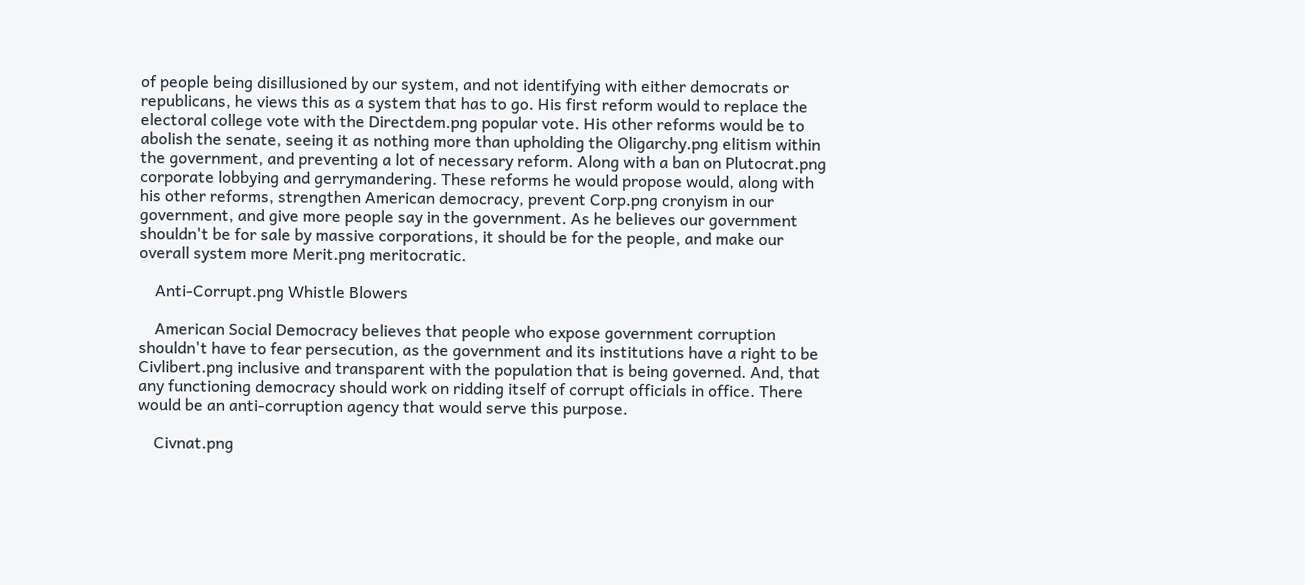of people being disillusioned by our system, and not identifying with either democrats or republicans, he views this as a system that has to go. His first reform would to replace the electoral college vote with the Directdem.png popular vote. His other reforms would be to abolish the senate, seeing it as nothing more than upholding the Oligarchy.png elitism within the government, and preventing a lot of necessary reform. Along with a ban on Plutocrat.png corporate lobbying and gerrymandering. These reforms he would propose would, along with his other reforms, strengthen American democracy, prevent Corp.png cronyism in our government, and give more people say in the government. As he believes our government shouldn't be for sale by massive corporations, it should be for the people, and make our overall system more Merit.png meritocratic.

    Anti-Corrupt.png Whistle Blowers

    American Social Democracy believes that people who expose government corruption shouldn't have to fear persecution, as the government and its institutions have a right to be Civlibert.png inclusive and transparent with the population that is being governed. And, that any functioning democracy should work on ridding itself of corrupt officials in office. There would be an anti-corruption agency that would serve this purpose.

    Civnat.png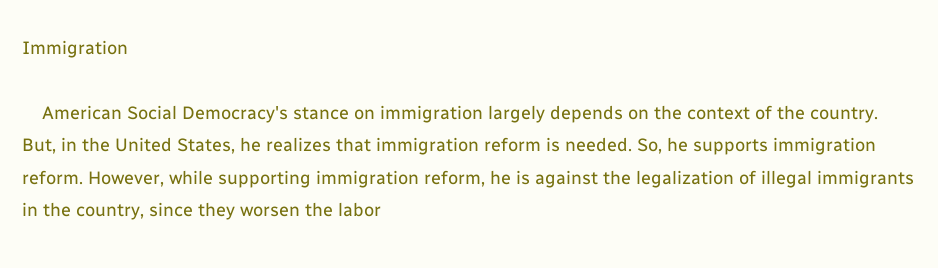Immigration

    American Social Democracy's stance on immigration largely depends on the context of the country. But, in the United States, he realizes that immigration reform is needed. So, he supports immigration reform. However, while supporting immigration reform, he is against the legalization of illegal immigrants in the country, since they worsen the labor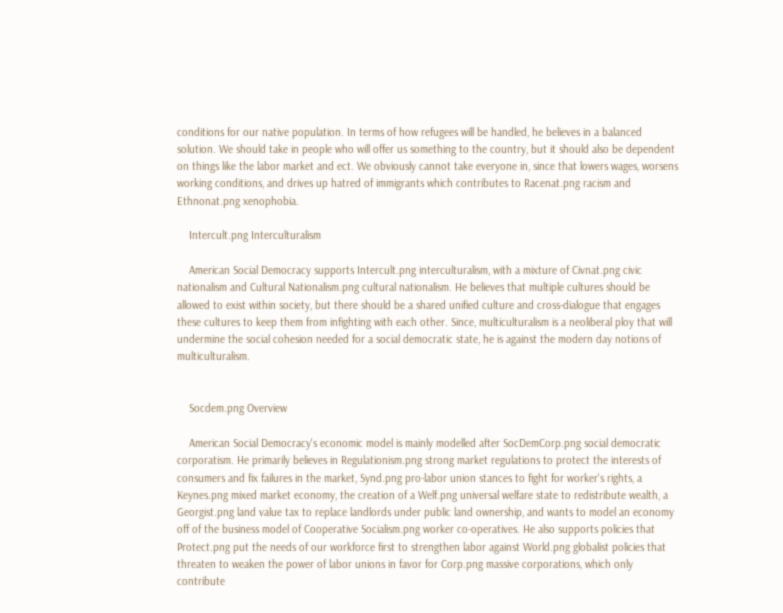conditions for our native population. In terms of how refugees will be handled, he believes in a balanced solution. We should take in people who will offer us something to the country, but it should also be dependent on things like the labor market and ect. We obviously cannot take everyone in, since that lowers wages, worsens working conditions, and drives up hatred of immigrants which contributes to Racenat.png racism and Ethnonat.png xenophobia.

    Intercult.png Interculturalism

    American Social Democracy supports Intercult.png interculturalism, with a mixture of Civnat.png civic nationalism and Cultural Nationalism.png cultural nationalism. He believes that multiple cultures should be allowed to exist within society, but there should be a shared unified culture and cross-dialogue that engages these cultures to keep them from infighting with each other. Since, multiculturalism is a neoliberal ploy that will undermine the social cohesion needed for a social democratic state, he is against the modern day notions of multiculturalism.


    Socdem.png Overview

    American Social Democracy's economic model is mainly modelled after SocDemCorp.png social democratic corporatism. He primarily believes in Regulationism.png strong market regulations to protect the interests of consumers and fix failures in the market, Synd.png pro-labor union stances to fight for worker's rights, a Keynes.png mixed market economy, the creation of a Welf.png universal welfare state to redistribute wealth, a Georgist.png land value tax to replace landlords under public land ownership, and wants to model an economy off of the business model of Cooperative Socialism.png worker co-operatives. He also supports policies that Protect.png put the needs of our workforce first to strengthen labor against World.png globalist policies that threaten to weaken the power of labor unions in favor for Corp.png massive corporations, which only contribute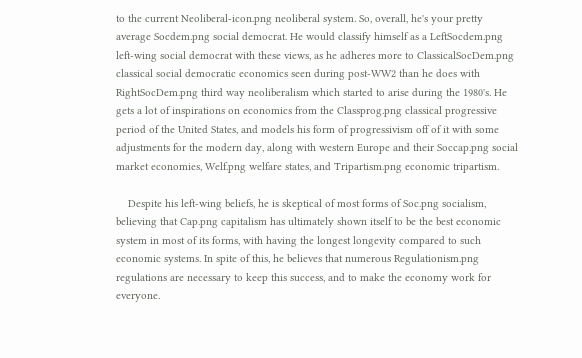to the current Neoliberal-icon.png neoliberal system. So, overall, he's your pretty average Socdem.png social democrat. He would classify himself as a LeftSocdem.png left-wing social democrat with these views, as he adheres more to ClassicalSocDem.png classical social democratic economics seen during post-WW2 than he does with RightSocDem.png third way neoliberalism which started to arise during the 1980's. He gets a lot of inspirations on economics from the Classprog.png classical progressive period of the United States, and models his form of progressivism off of it with some adjustments for the modern day, along with western Europe and their Soccap.png social market economies, Welf.png welfare states, and Tripartism.png economic tripartism.

    Despite his left-wing beliefs, he is skeptical of most forms of Soc.png socialism, believing that Cap.png capitalism has ultimately shown itself to be the best economic system in most of its forms, with having the longest longevity compared to such economic systems. In spite of this, he believes that numerous Regulationism.png regulations are necessary to keep this success, and to make the economy work for everyone.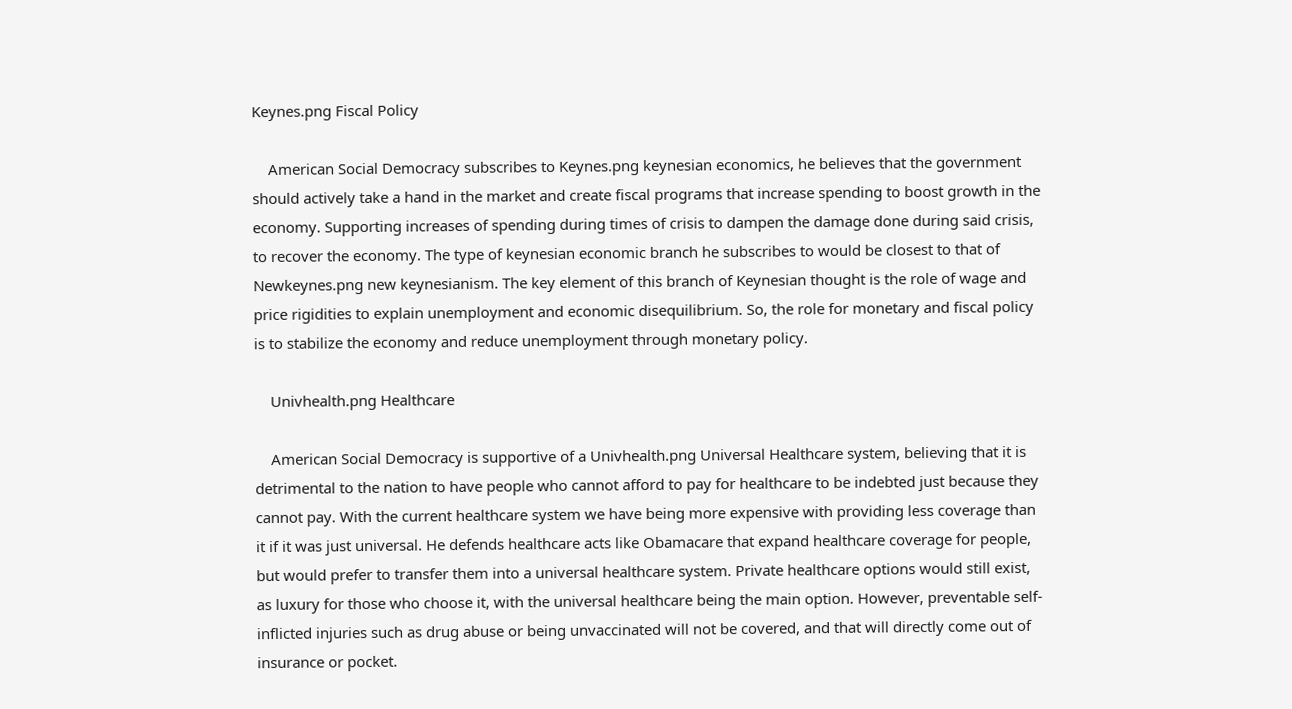Keynes.png Fiscal Policy

    American Social Democracy subscribes to Keynes.png keynesian economics, he believes that the government should actively take a hand in the market and create fiscal programs that increase spending to boost growth in the economy. Supporting increases of spending during times of crisis to dampen the damage done during said crisis, to recover the economy. The type of keynesian economic branch he subscribes to would be closest to that of Newkeynes.png new keynesianism. The key element of this branch of Keynesian thought is the role of wage and price rigidities to explain unemployment and economic disequilibrium. So, the role for monetary and fiscal policy is to stabilize the economy and reduce unemployment through monetary policy.

    Univhealth.png Healthcare

    American Social Democracy is supportive of a Univhealth.png Universal Healthcare system, believing that it is detrimental to the nation to have people who cannot afford to pay for healthcare to be indebted just because they cannot pay. With the current healthcare system we have being more expensive with providing less coverage than it if it was just universal. He defends healthcare acts like Obamacare that expand healthcare coverage for people, but would prefer to transfer them into a universal healthcare system. Private healthcare options would still exist, as luxury for those who choose it, with the universal healthcare being the main option. However, preventable self-inflicted injuries such as drug abuse or being unvaccinated will not be covered, and that will directly come out of insurance or pocket.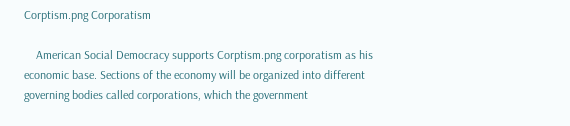Corptism.png Corporatism

    American Social Democracy supports Corptism.png corporatism as his economic base. Sections of the economy will be organized into different governing bodies called corporations, which the government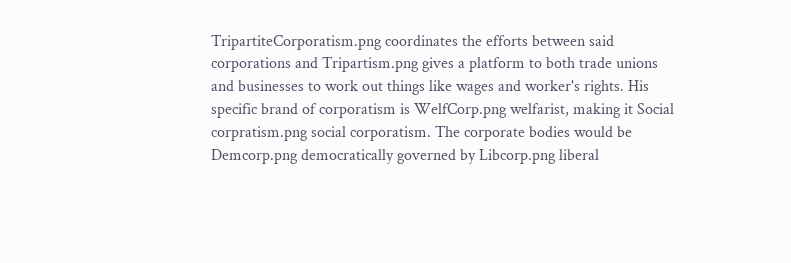TripartiteCorporatism.png coordinates the efforts between said corporations and Tripartism.png gives a platform to both trade unions and businesses to work out things like wages and worker's rights. His specific brand of corporatism is WelfCorp.png welfarist, making it Social corpratism.png social corporatism. The corporate bodies would be Demcorp.png democratically governed by Libcorp.png liberal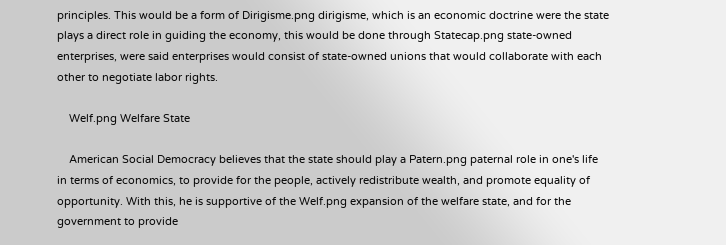principles. This would be a form of Dirigisme.png dirigisme, which is an economic doctrine were the state plays a direct role in guiding the economy, this would be done through Statecap.png state-owned enterprises, were said enterprises would consist of state-owned unions that would collaborate with each other to negotiate labor rights.

    Welf.png Welfare State

    American Social Democracy believes that the state should play a Patern.png paternal role in one's life in terms of economics, to provide for the people, actively redistribute wealth, and promote equality of opportunity. With this, he is supportive of the Welf.png expansion of the welfare state, and for the government to provide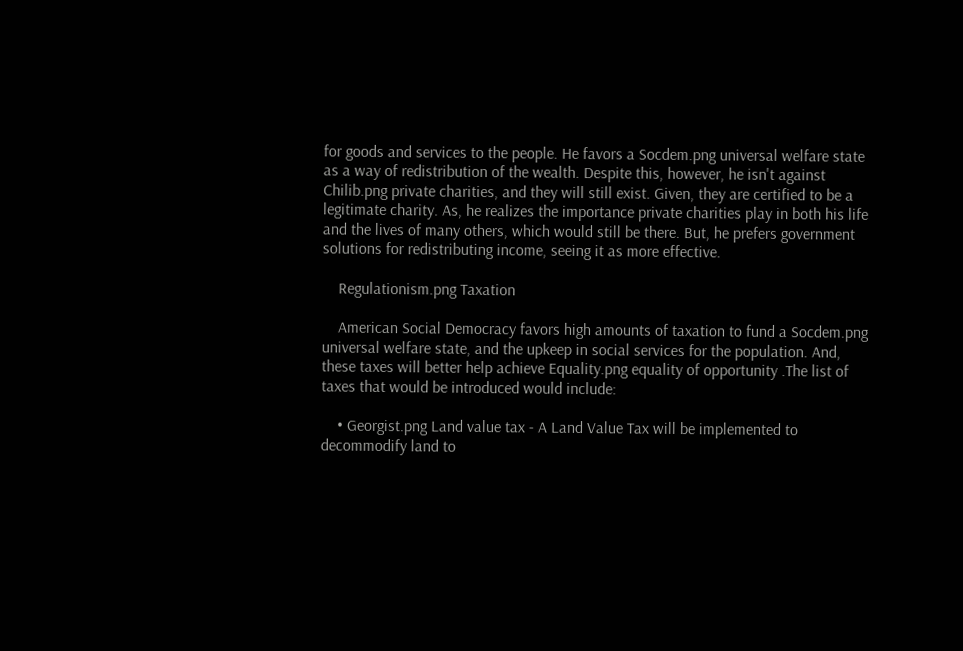for goods and services to the people. He favors a Socdem.png universal welfare state as a way of redistribution of the wealth. Despite this, however, he isn't against Chilib.png private charities, and they will still exist. Given, they are certified to be a legitimate charity. As, he realizes the importance private charities play in both his life and the lives of many others, which would still be there. But, he prefers government solutions for redistributing income, seeing it as more effective.

    Regulationism.png Taxation

    American Social Democracy favors high amounts of taxation to fund a Socdem.png universal welfare state, and the upkeep in social services for the population. And, these taxes will better help achieve Equality.png equality of opportunity .The list of taxes that would be introduced would include:

    • Georgist.png Land value tax - A Land Value Tax will be implemented to decommodify land to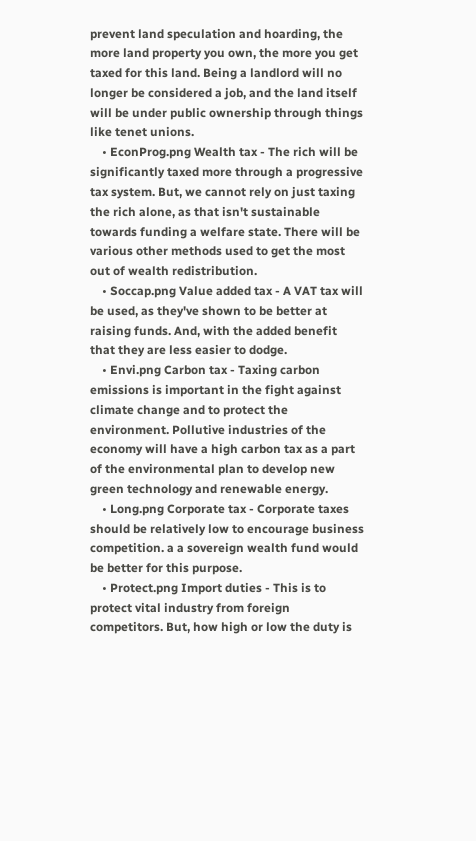prevent land speculation and hoarding, the more land property you own, the more you get taxed for this land. Being a landlord will no longer be considered a job, and the land itself will be under public ownership through things like tenet unions.
    • EconProg.png Wealth tax - The rich will be significantly taxed more through a progressive tax system. But, we cannot rely on just taxing the rich alone, as that isn't sustainable towards funding a welfare state. There will be various other methods used to get the most out of wealth redistribution.
    • Soccap.png Value added tax - A VAT tax will be used, as they've shown to be better at raising funds. And, with the added benefit that they are less easier to dodge.
    • Envi.png Carbon tax - Taxing carbon emissions is important in the fight against climate change and to protect the environment. Pollutive industries of the economy will have a high carbon tax as a part of the environmental plan to develop new green technology and renewable energy.
    • Long.png Corporate tax - Corporate taxes should be relatively low to encourage business competition. a a sovereign wealth fund would be better for this purpose.
    • Protect.png Import duties - This is to protect vital industry from foreign competitors. But, how high or low the duty is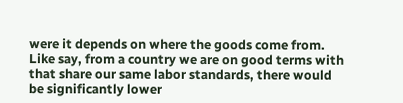were it depends on where the goods come from. Like say, from a country we are on good terms with that share our same labor standards, there would be significantly lower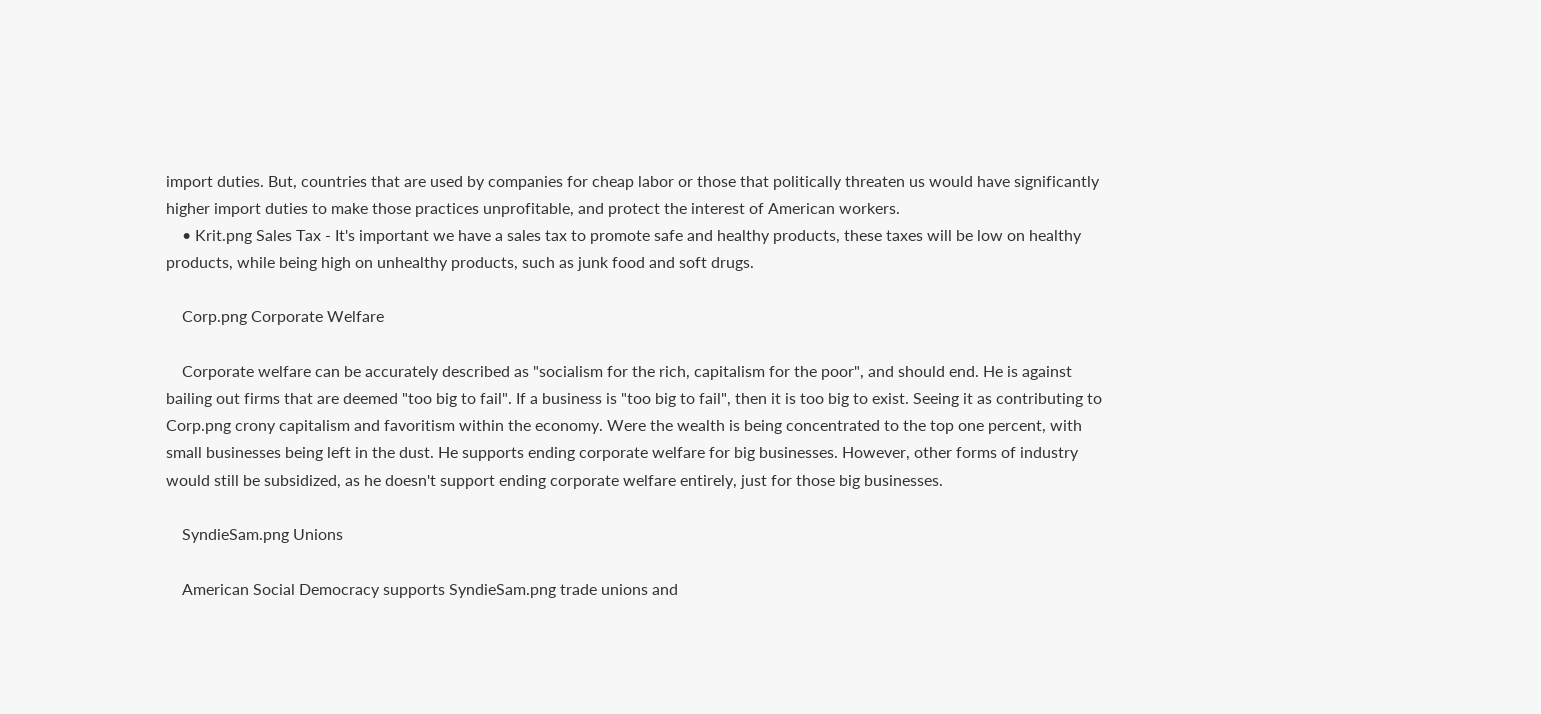import duties. But, countries that are used by companies for cheap labor or those that politically threaten us would have significantly higher import duties to make those practices unprofitable, and protect the interest of American workers.
    • Krit.png Sales Tax - It's important we have a sales tax to promote safe and healthy products, these taxes will be low on healthy products, while being high on unhealthy products, such as junk food and soft drugs.

    Corp.png Corporate Welfare

    Corporate welfare can be accurately described as "socialism for the rich, capitalism for the poor", and should end. He is against bailing out firms that are deemed "too big to fail". If a business is "too big to fail", then it is too big to exist. Seeing it as contributing to Corp.png crony capitalism and favoritism within the economy. Were the wealth is being concentrated to the top one percent, with small businesses being left in the dust. He supports ending corporate welfare for big businesses. However, other forms of industry would still be subsidized, as he doesn't support ending corporate welfare entirely, just for those big businesses.

    SyndieSam.png Unions

    American Social Democracy supports SyndieSam.png trade unions and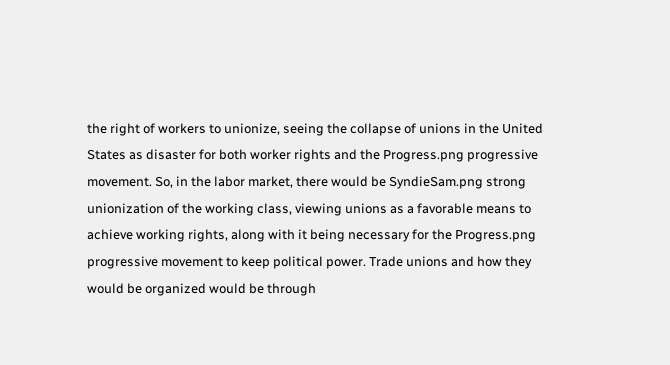the right of workers to unionize, seeing the collapse of unions in the United States as disaster for both worker rights and the Progress.png progressive movement. So, in the labor market, there would be SyndieSam.png strong unionization of the working class, viewing unions as a favorable means to achieve working rights, along with it being necessary for the Progress.png progressive movement to keep political power. Trade unions and how they would be organized would be through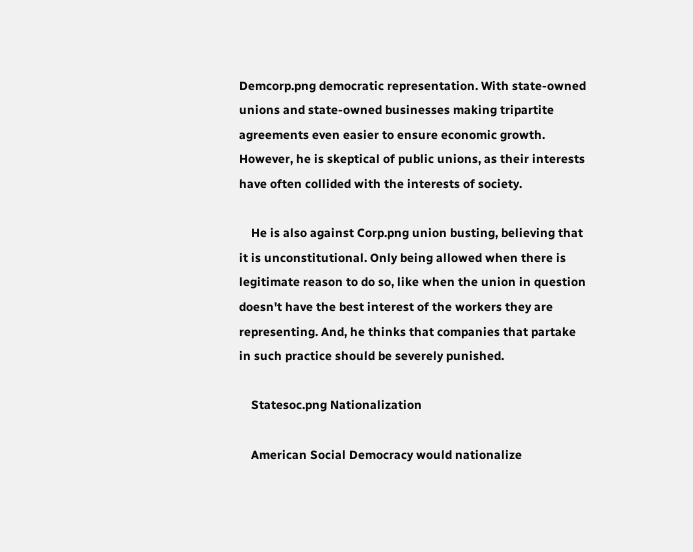Demcorp.png democratic representation. With state-owned unions and state-owned businesses making tripartite agreements even easier to ensure economic growth. However, he is skeptical of public unions, as their interests have often collided with the interests of society.

    He is also against Corp.png union busting, believing that it is unconstitutional. Only being allowed when there is legitimate reason to do so, like when the union in question doesn't have the best interest of the workers they are representing. And, he thinks that companies that partake in such practice should be severely punished.

    Statesoc.png Nationalization

    American Social Democracy would nationalize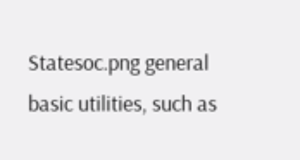Statesoc.png general basic utilities, such as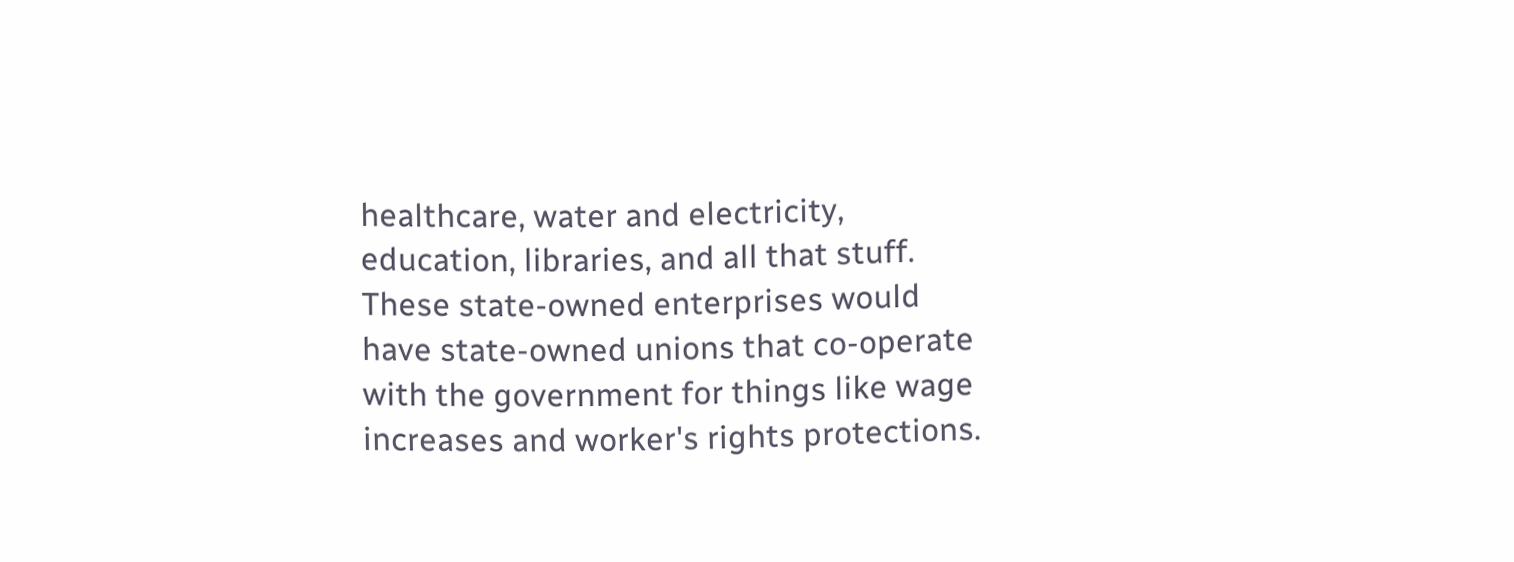healthcare, water and electricity, education, libraries, and all that stuff. These state-owned enterprises would have state-owned unions that co-operate with the government for things like wage increases and worker's rights protections.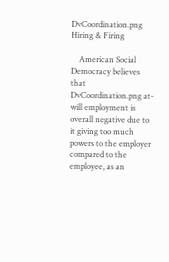DvCoordination.png Hiring & Firing

    American Social Democracy believes that DvCoordination.png at-will employment is overall negative due to it giving too much powers to the employer compared to the employee, as an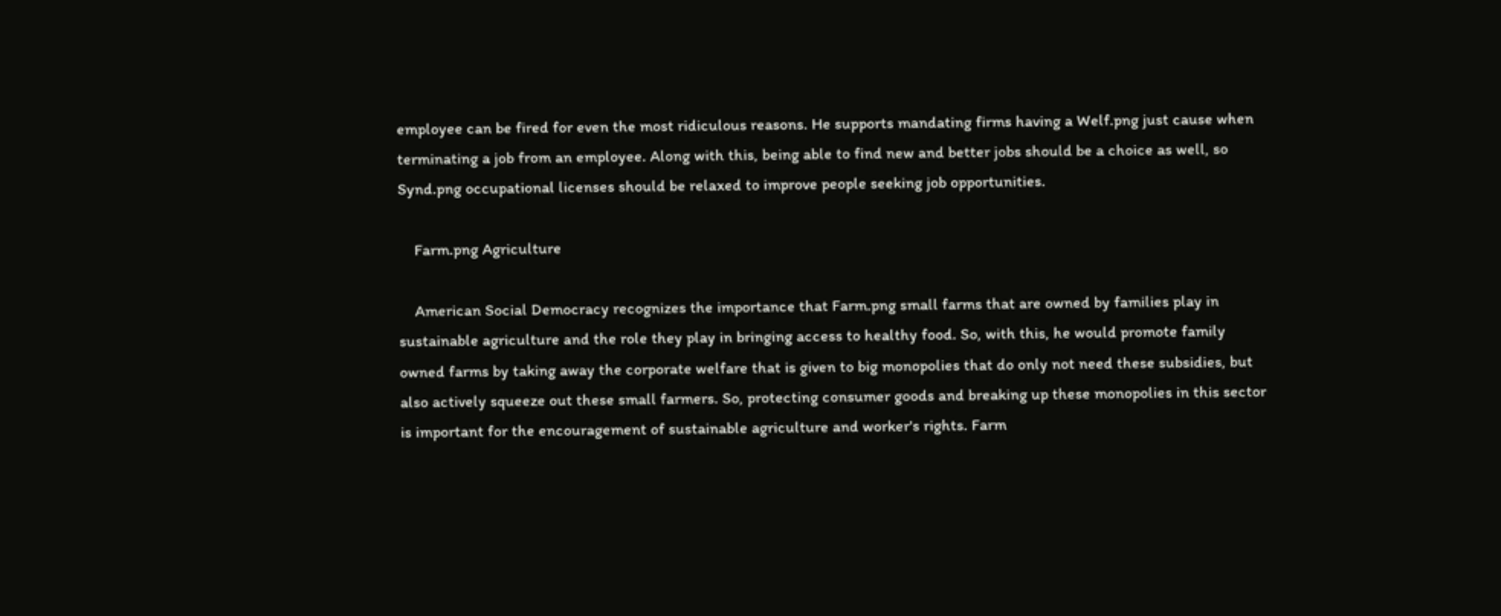employee can be fired for even the most ridiculous reasons. He supports mandating firms having a Welf.png just cause when terminating a job from an employee. Along with this, being able to find new and better jobs should be a choice as well, so Synd.png occupational licenses should be relaxed to improve people seeking job opportunities.

    Farm.png Agriculture

    American Social Democracy recognizes the importance that Farm.png small farms that are owned by families play in sustainable agriculture and the role they play in bringing access to healthy food. So, with this, he would promote family owned farms by taking away the corporate welfare that is given to big monopolies that do only not need these subsidies, but also actively squeeze out these small farmers. So, protecting consumer goods and breaking up these monopolies in this sector is important for the encouragement of sustainable agriculture and worker's rights. Farm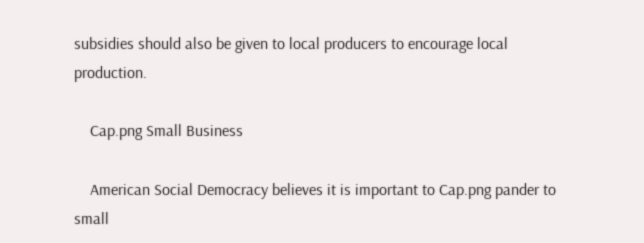subsidies should also be given to local producers to encourage local production.

    Cap.png Small Business

    American Social Democracy believes it is important to Cap.png pander to small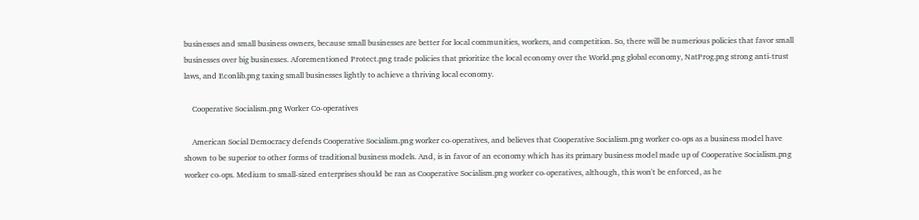businesses and small business owners, because small businesses are better for local communities, workers, and competition. So, there will be numerious policies that favor small businesses over big businesses. Aforementioned Protect.png trade policies that prioritize the local economy over the World.png global economy, NatProg.png strong anti-trust laws, and Econlib.png taxing small businesses lightly to achieve a thriving local economy.

    Cooperative Socialism.png Worker Co-operatives

    American Social Democracy defends Cooperative Socialism.png worker co-operatives, and believes that Cooperative Socialism.png worker co-ops as a business model have shown to be superior to other forms of traditional business models. And, is in favor of an economy which has its primary business model made up of Cooperative Socialism.png worker co-ops. Medium to small-sized enterprises should be ran as Cooperative Socialism.png worker co-operatives, although, this won't be enforced, as he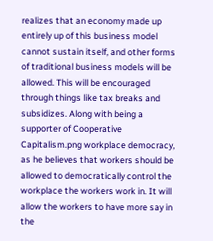realizes that an economy made up entirely up of this business model cannot sustain itself, and other forms of traditional business models will be allowed. This will be encouraged through things like tax breaks and subsidizes. Along with being a supporter of Cooperative Capitalism.png workplace democracy, as he believes that workers should be allowed to democratically control the workplace the workers work in. It will allow the workers to have more say in the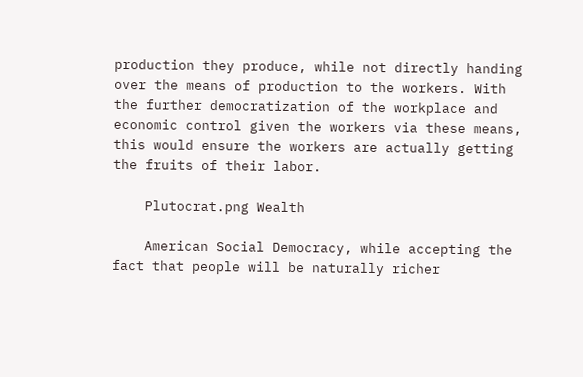production they produce, while not directly handing over the means of production to the workers. With the further democratization of the workplace and economic control given the workers via these means, this would ensure the workers are actually getting the fruits of their labor.

    Plutocrat.png Wealth

    American Social Democracy, while accepting the fact that people will be naturally richer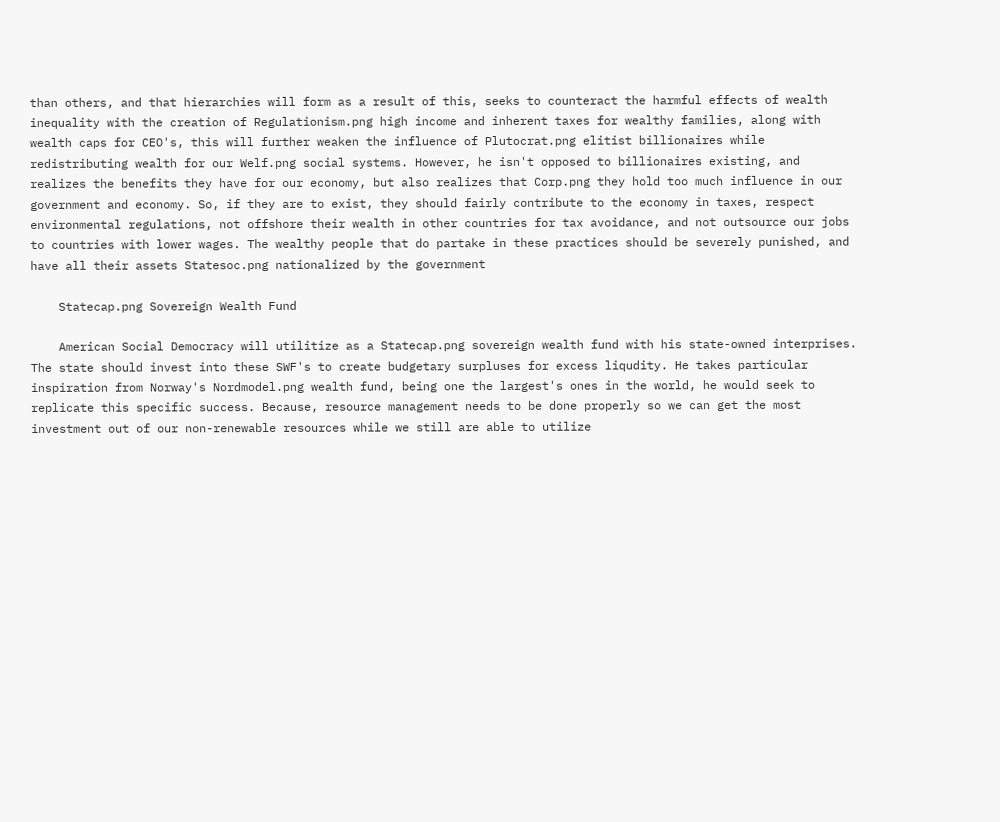than others, and that hierarchies will form as a result of this, seeks to counteract the harmful effects of wealth inequality with the creation of Regulationism.png high income and inherent taxes for wealthy families, along with wealth caps for CEO's, this will further weaken the influence of Plutocrat.png elitist billionaires while redistributing wealth for our Welf.png social systems. However, he isn't opposed to billionaires existing, and realizes the benefits they have for our economy, but also realizes that Corp.png they hold too much influence in our government and economy. So, if they are to exist, they should fairly contribute to the economy in taxes, respect environmental regulations, not offshore their wealth in other countries for tax avoidance, and not outsource our jobs to countries with lower wages. The wealthy people that do partake in these practices should be severely punished, and have all their assets Statesoc.png nationalized by the government

    Statecap.png Sovereign Wealth Fund

    American Social Democracy will utilitize as a Statecap.png sovereign wealth fund with his state-owned interprises. The state should invest into these SWF's to create budgetary surpluses for excess liqudity. He takes particular inspiration from Norway's Nordmodel.png wealth fund, being one the largest's ones in the world, he would seek to replicate this specific success. Because, resource management needs to be done properly so we can get the most investment out of our non-renewable resources while we still are able to utilize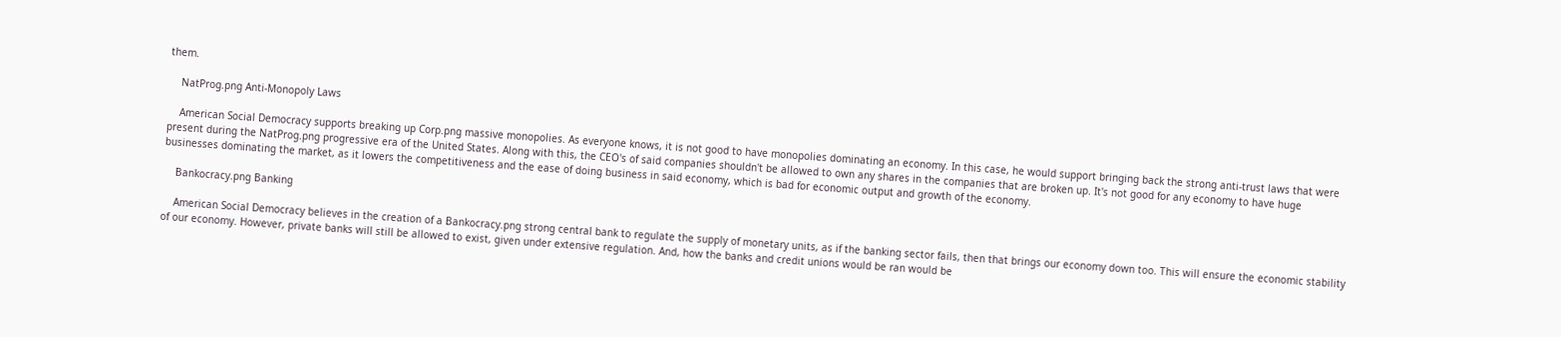them.

    NatProg.png Anti-Monopoly Laws

    American Social Democracy supports breaking up Corp.png massive monopolies. As everyone knows, it is not good to have monopolies dominating an economy. In this case, he would support bringing back the strong anti-trust laws that were present during the NatProg.png progressive era of the United States. Along with this, the CEO's of said companies shouldn't be allowed to own any shares in the companies that are broken up. It's not good for any economy to have huge businesses dominating the market, as it lowers the competitiveness and the ease of doing business in said economy, which is bad for economic output and growth of the economy.

    Bankocracy.png Banking

    American Social Democracy believes in the creation of a Bankocracy.png strong central bank to regulate the supply of monetary units, as if the banking sector fails, then that brings our economy down too. This will ensure the economic stability of our economy. However, private banks will still be allowed to exist, given under extensive regulation. And, how the banks and credit unions would be ran would be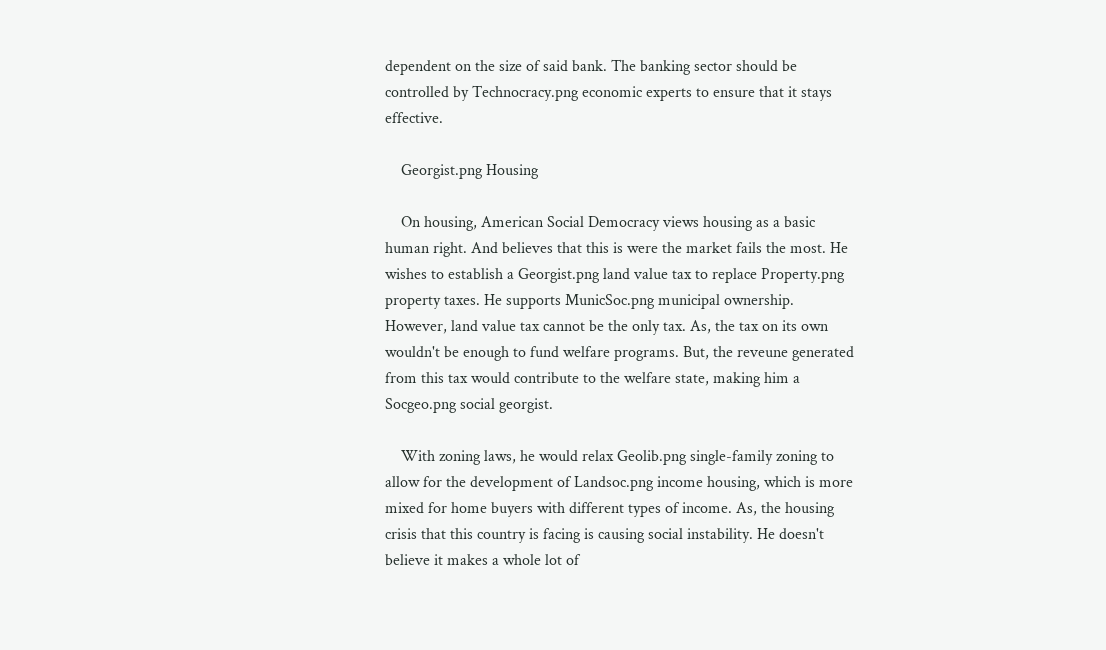dependent on the size of said bank. The banking sector should be controlled by Technocracy.png economic experts to ensure that it stays effective.

    Georgist.png Housing

    On housing, American Social Democracy views housing as a basic human right. And believes that this is were the market fails the most. He wishes to establish a Georgist.png land value tax to replace Property.png property taxes. He supports MunicSoc.png municipal ownership. However, land value tax cannot be the only tax. As, the tax on its own wouldn't be enough to fund welfare programs. But, the reveune generated from this tax would contribute to the welfare state, making him a Socgeo.png social georgist.

    With zoning laws, he would relax Geolib.png single-family zoning to allow for the development of Landsoc.png income housing, which is more mixed for home buyers with different types of income. As, the housing crisis that this country is facing is causing social instability. He doesn't believe it makes a whole lot of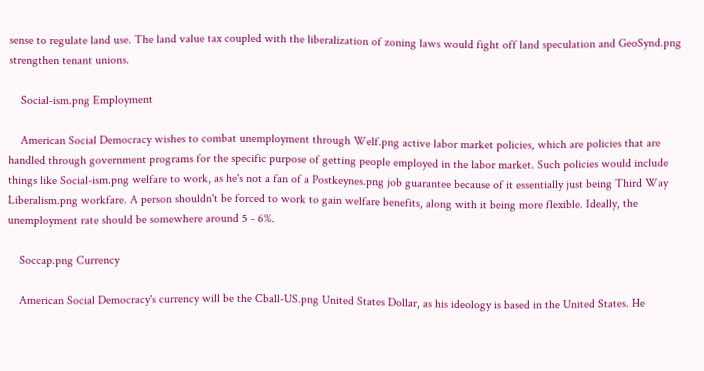sense to regulate land use. The land value tax coupled with the liberalization of zoning laws would fight off land speculation and GeoSynd.png strengthen tenant unions.

    Social-ism.png Employment

    American Social Democracy wishes to combat unemployment through Welf.png active labor market policies, which are policies that are handled through government programs for the specific purpose of getting people employed in the labor market. Such policies would include things like Social-ism.png welfare to work, as he's not a fan of a Postkeynes.png job guarantee because of it essentially just being Third Way Liberalism.png workfare. A person shouldn't be forced to work to gain welfare benefits, along with it being more flexible. Ideally, the unemployment rate should be somewhere around 5 - 6%.

    Soccap.png Currency

    American Social Democracy's currency will be the Cball-US.png United States Dollar, as his ideology is based in the United States. He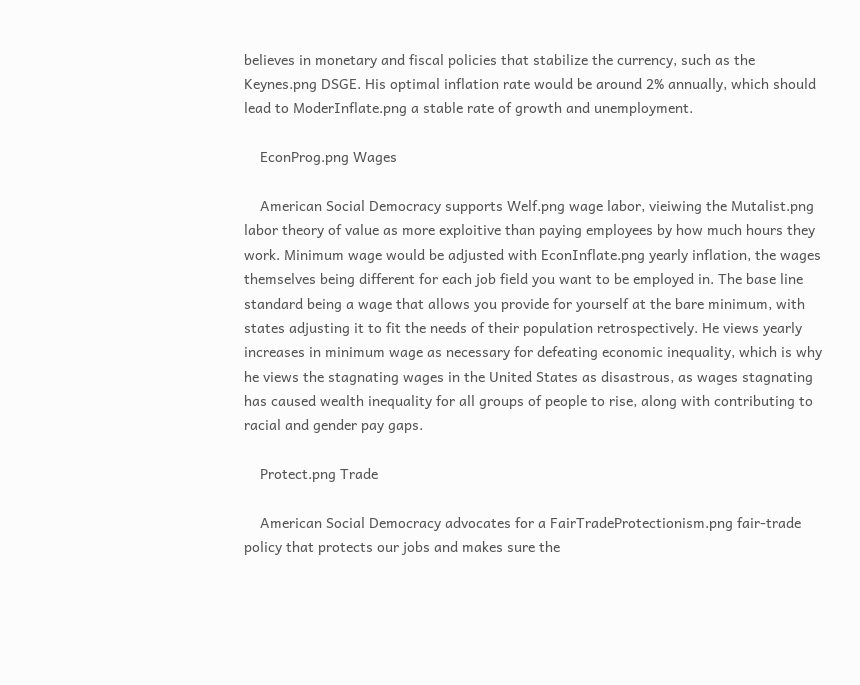believes in monetary and fiscal policies that stabilize the currency, such as the Keynes.png DSGE. His optimal inflation rate would be around 2% annually, which should lead to ModerInflate.png a stable rate of growth and unemployment.

    EconProg.png Wages

    American Social Democracy supports Welf.png wage labor, vieiwing the Mutalist.png labor theory of value as more exploitive than paying employees by how much hours they work. Minimum wage would be adjusted with EconInflate.png yearly inflation, the wages themselves being different for each job field you want to be employed in. The base line standard being a wage that allows you provide for yourself at the bare minimum, with states adjusting it to fit the needs of their population retrospectively. He views yearly increases in minimum wage as necessary for defeating economic inequality, which is why he views the stagnating wages in the United States as disastrous, as wages stagnating has caused wealth inequality for all groups of people to rise, along with contributing to racial and gender pay gaps.

    Protect.png Trade

    American Social Democracy advocates for a FairTradeProtectionism.png fair-trade policy that protects our jobs and makes sure the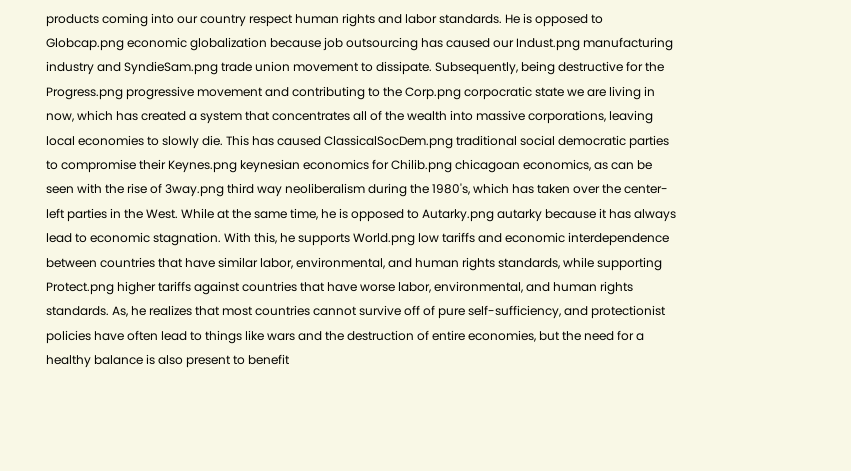products coming into our country respect human rights and labor standards. He is opposed to Globcap.png economic globalization because job outsourcing has caused our Indust.png manufacturing industry and SyndieSam.png trade union movement to dissipate. Subsequently, being destructive for the Progress.png progressive movement and contributing to the Corp.png corpocratic state we are living in now, which has created a system that concentrates all of the wealth into massive corporations, leaving local economies to slowly die. This has caused ClassicalSocDem.png traditional social democratic parties to compromise their Keynes.png keynesian economics for Chilib.png chicagoan economics, as can be seen with the rise of 3way.png third way neoliberalism during the 1980's, which has taken over the center-left parties in the West. While at the same time, he is opposed to Autarky.png autarky because it has always lead to economic stagnation. With this, he supports World.png low tariffs and economic interdependence between countries that have similar labor, environmental, and human rights standards, while supporting Protect.png higher tariffs against countries that have worse labor, environmental, and human rights standards. As, he realizes that most countries cannot survive off of pure self-sufficiency, and protectionist policies have often lead to things like wars and the destruction of entire economies, but the need for a healthy balance is also present to benefit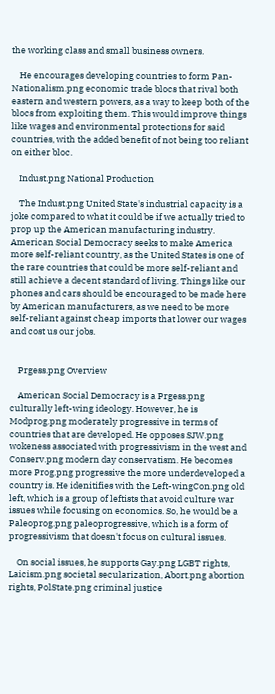the working class and small business owners.

    He encourages developing countries to form Pan-Nationalism.png economic trade blocs that rival both eastern and western powers, as a way to keep both of the blocs from exploiting them. This would improve things like wages and environmental protections for said countries, with the added benefit of not being too reliant on either bloc.

    Indust.png National Production

    The Indust.png United State's industrial capacity is a joke compared to what it could be if we actually tried to prop up the American manufacturing industry. American Social Democracy seeks to make America more self-reliant country, as the United States is one of the rare countries that could be more self-reliant and still achieve a decent standard of living. Things like our phones and cars should be encouraged to be made here by American manufacturers, as we need to be more self-reliant against cheap imports that lower our wages and cost us our jobs.


    Prgess.png Overview

    American Social Democracy is a Prgess.png culturally left-wing ideology. However, he is Modprog.png moderately progressive in terms of countries that are developed. He opposes SJW.png wokeness associated with progressivism in the west and Conserv.png modern day conservatism. He becomes more Prog.png progressive the more underdeveloped a country is. He idenitifies with the Left-wingCon.png old left, which is a group of leftists that avoid culture war issues while focusing on economics. So, he would be a Paleoprog.png paleoprogressive, which is a form of progressivism that doesn't focus on cultural issues.

    On social issues, he supports Gay.png LGBT rights, Laicism.png societal secularization, Abort.png abortion rights, PolState.png criminal justice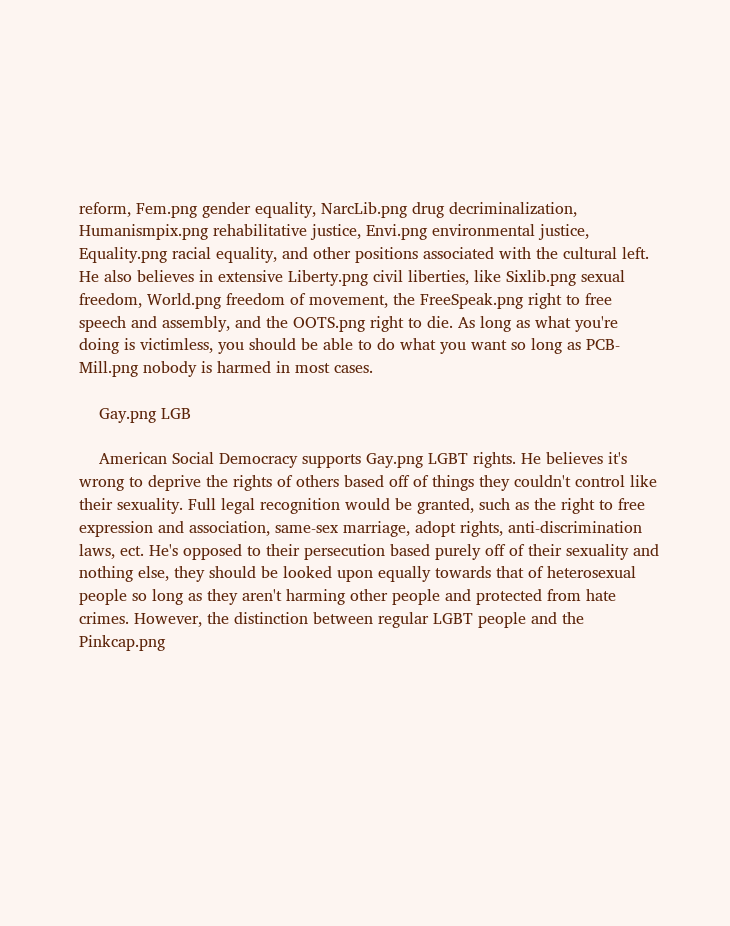reform, Fem.png gender equality, NarcLib.png drug decriminalization, Humanismpix.png rehabilitative justice, Envi.png environmental justice, Equality.png racial equality, and other positions associated with the cultural left. He also believes in extensive Liberty.png civil liberties, like Sixlib.png sexual freedom, World.png freedom of movement, the FreeSpeak.png right to free speech and assembly, and the OOTS.png right to die. As long as what you're doing is victimless, you should be able to do what you want so long as PCB-Mill.png nobody is harmed in most cases.

    Gay.png LGB

    American Social Democracy supports Gay.png LGBT rights. He believes it's wrong to deprive the rights of others based off of things they couldn't control like their sexuality. Full legal recognition would be granted, such as the right to free expression and association, same-sex marriage, adopt rights, anti-discrimination laws, ect. He's opposed to their persecution based purely off of their sexuality and nothing else, they should be looked upon equally towards that of heterosexual people so long as they aren't harming other people and protected from hate crimes. However, the distinction between regular LGBT people and the Pinkcap.png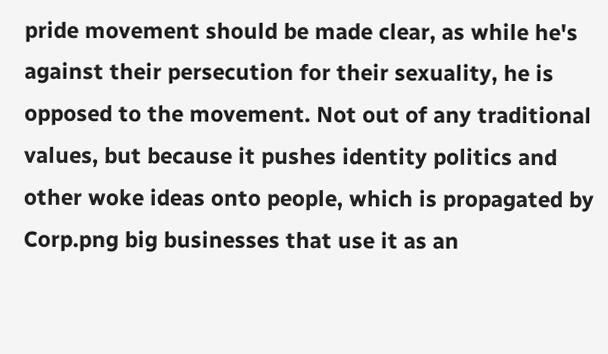pride movement should be made clear, as while he's against their persecution for their sexuality, he is opposed to the movement. Not out of any traditional values, but because it pushes identity politics and other woke ideas onto people, which is propagated by Corp.png big businesses that use it as an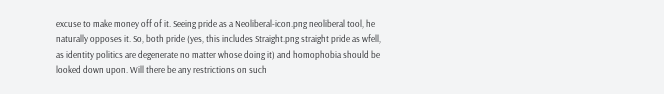excuse to make money off of it. Seeing pride as a Neoliberal-icon.png neoliberal tool, he naturally opposes it. So, both pride (yes, this includes Straight.png straight pride as wfell, as identity politics are degenerate no matter whose doing it) and homophobia should be looked down upon. Will there be any restrictions on such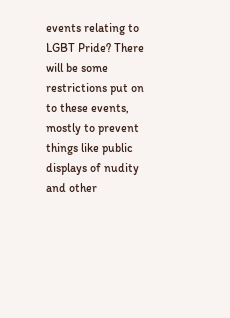events relating to LGBT Pride? There will be some restrictions put on to these events, mostly to prevent things like public displays of nudity and other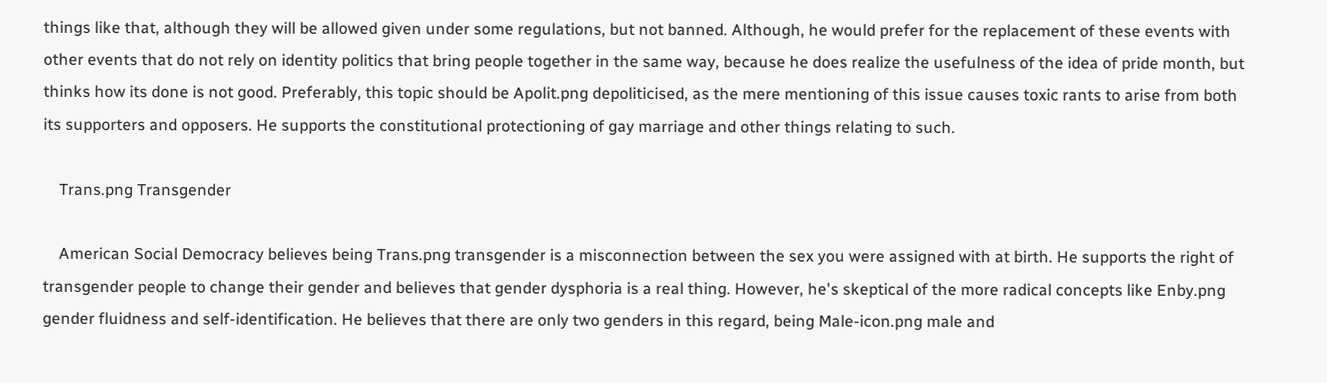things like that, although they will be allowed given under some regulations, but not banned. Although, he would prefer for the replacement of these events with other events that do not rely on identity politics that bring people together in the same way, because he does realize the usefulness of the idea of pride month, but thinks how its done is not good. Preferably, this topic should be Apolit.png depoliticised, as the mere mentioning of this issue causes toxic rants to arise from both its supporters and opposers. He supports the constitutional protectioning of gay marriage and other things relating to such.

    Trans.png Transgender

    American Social Democracy believes being Trans.png transgender is a misconnection between the sex you were assigned with at birth. He supports the right of transgender people to change their gender and believes that gender dysphoria is a real thing. However, he's skeptical of the more radical concepts like Enby.png gender fluidness and self-identification. He believes that there are only two genders in this regard, being Male-icon.png male and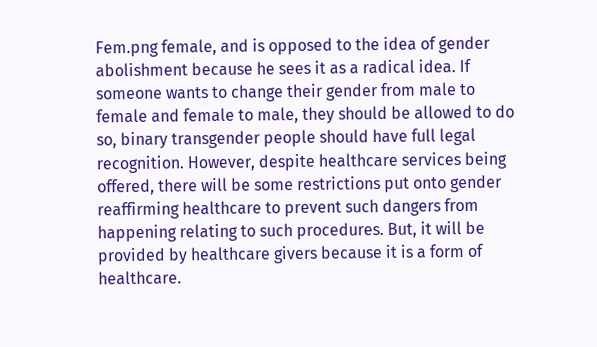Fem.png female, and is opposed to the idea of gender abolishment because he sees it as a radical idea. If someone wants to change their gender from male to female and female to male, they should be allowed to do so, binary transgender people should have full legal recognition. However, despite healthcare services being offered, there will be some restrictions put onto gender reaffirming healthcare to prevent such dangers from happening relating to such procedures. But, it will be provided by healthcare givers because it is a form of healthcare.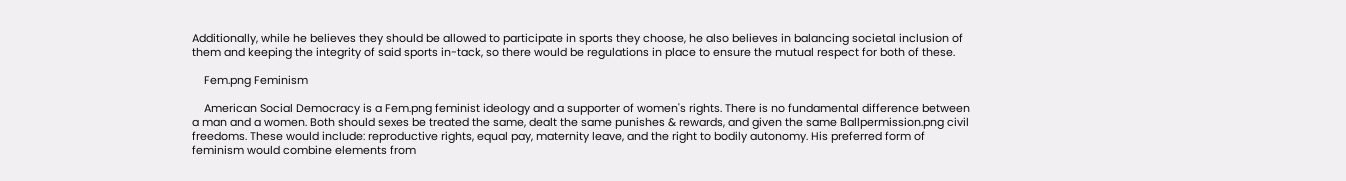Additionally, while he believes they should be allowed to participate in sports they choose, he also believes in balancing societal inclusion of them and keeping the integrity of said sports in-tack, so there would be regulations in place to ensure the mutual respect for both of these.

    Fem.png Feminism

    American Social Democracy is a Fem.png feminist ideology and a supporter of women's rights. There is no fundamental difference between a man and a women. Both should sexes be treated the same, dealt the same punishes & rewards, and given the same Ballpermission.png civil freedoms. These would include: reproductive rights, equal pay, maternity leave, and the right to bodily autonomy. His preferred form of feminism would combine elements from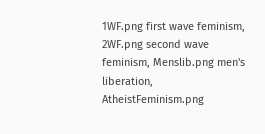1WF.png first wave feminism, 2WF.png second wave feminism, Menslib.png men's liberation, AtheistFeminism.png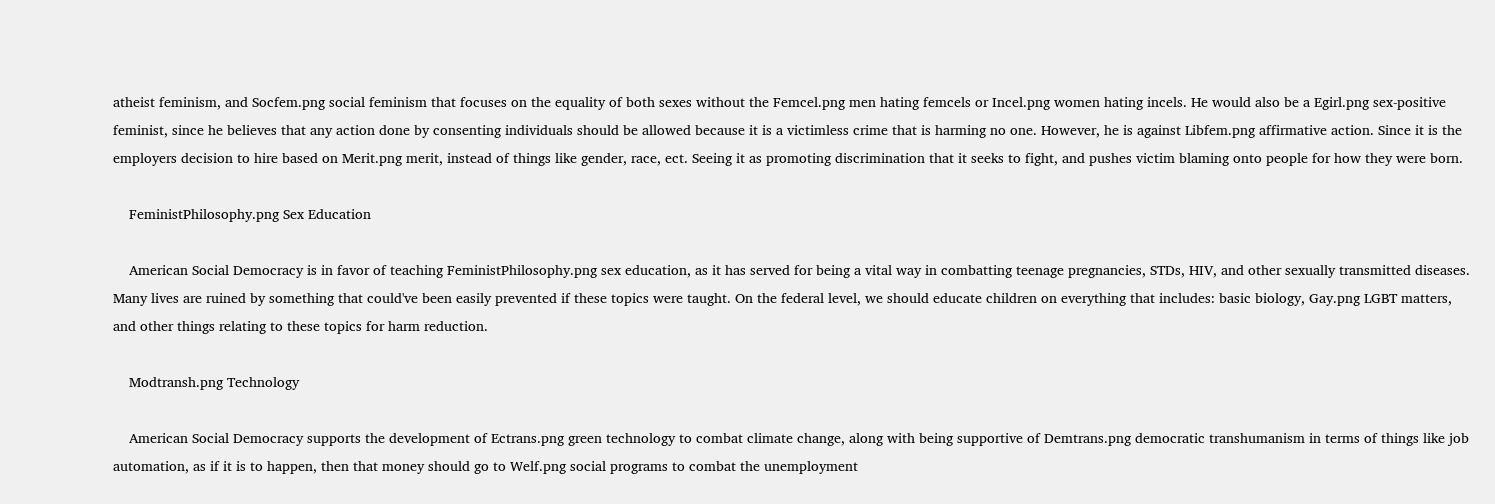atheist feminism, and Socfem.png social feminism that focuses on the equality of both sexes without the Femcel.png men hating femcels or Incel.png women hating incels. He would also be a Egirl.png sex-positive feminist, since he believes that any action done by consenting individuals should be allowed because it is a victimless crime that is harming no one. However, he is against Libfem.png affirmative action. Since it is the employers decision to hire based on Merit.png merit, instead of things like gender, race, ect. Seeing it as promoting discrimination that it seeks to fight, and pushes victim blaming onto people for how they were born.

    FeministPhilosophy.png Sex Education

    American Social Democracy is in favor of teaching FeministPhilosophy.png sex education, as it has served for being a vital way in combatting teenage pregnancies, STDs, HIV, and other sexually transmitted diseases. Many lives are ruined by something that could've been easily prevented if these topics were taught. On the federal level, we should educate children on everything that includes: basic biology, Gay.png LGBT matters, and other things relating to these topics for harm reduction.

    Modtransh.png Technology

    American Social Democracy supports the development of Ectrans.png green technology to combat climate change, along with being supportive of Demtrans.png democratic transhumanism in terms of things like job automation, as if it is to happen, then that money should go to Welf.png social programs to combat the unemployment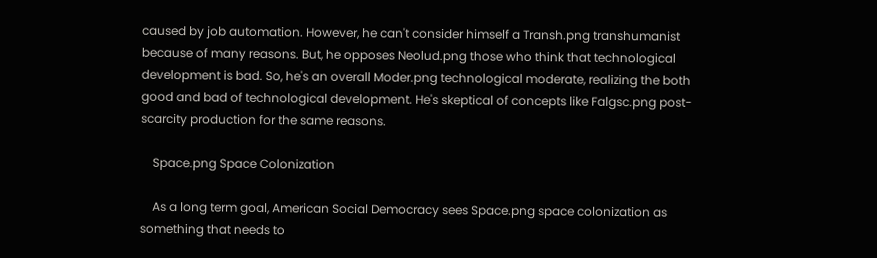caused by job automation. However, he can't consider himself a Transh.png transhumanist because of many reasons. But, he opposes Neolud.png those who think that technological development is bad. So, he's an overall Moder.png technological moderate, realizing the both good and bad of technological development. He's skeptical of concepts like Falgsc.png post-scarcity production for the same reasons.

    Space.png Space Colonization

    As a long term goal, American Social Democracy sees Space.png space colonization as something that needs to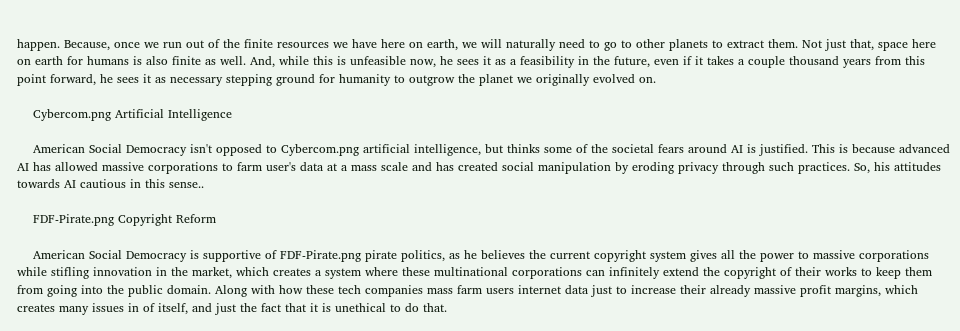happen. Because, once we run out of the finite resources we have here on earth, we will naturally need to go to other planets to extract them. Not just that, space here on earth for humans is also finite as well. And, while this is unfeasible now, he sees it as a feasibility in the future, even if it takes a couple thousand years from this point forward, he sees it as necessary stepping ground for humanity to outgrow the planet we originally evolved on.

    Cybercom.png Artificial Intelligence

    American Social Democracy isn't opposed to Cybercom.png artificial intelligence, but thinks some of the societal fears around AI is justified. This is because advanced AI has allowed massive corporations to farm user's data at a mass scale and has created social manipulation by eroding privacy through such practices. So, his attitudes towards AI cautious in this sense..

    FDF-Pirate.png Copyright Reform

    American Social Democracy is supportive of FDF-Pirate.png pirate politics, as he believes the current copyright system gives all the power to massive corporations while stifling innovation in the market, which creates a system where these multinational corporations can infinitely extend the copyright of their works to keep them from going into the public domain. Along with how these tech companies mass farm users internet data just to increase their already massive profit margins, which creates many issues in of itself, and just the fact that it is unethical to do that.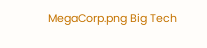MegaCorp.png Big Tech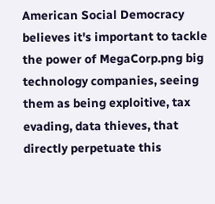American Social Democracy believes it's important to tackle the power of MegaCorp.png big technology companies, seeing them as being exploitive, tax evading, data thieves, that directly perpetuate this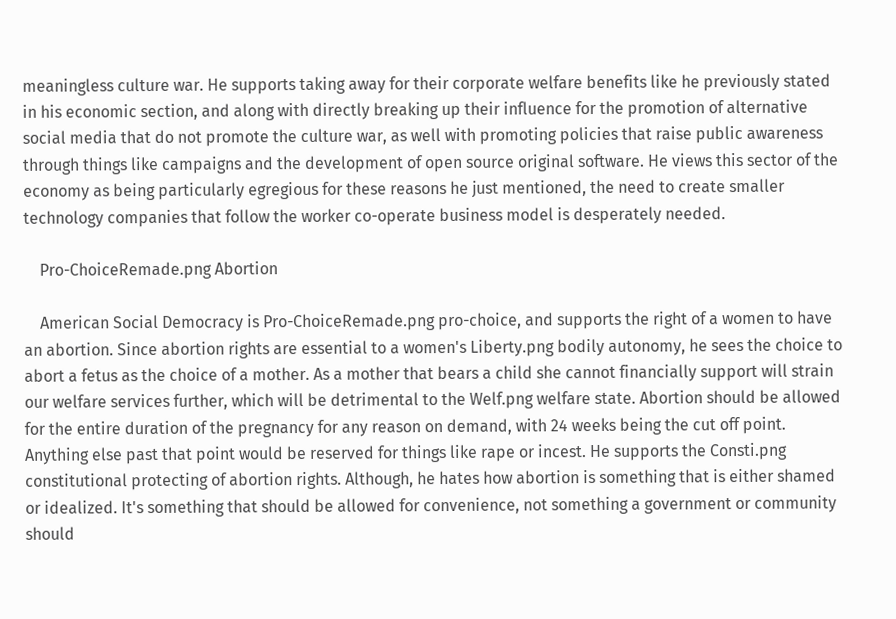meaningless culture war. He supports taking away for their corporate welfare benefits like he previously stated in his economic section, and along with directly breaking up their influence for the promotion of alternative social media that do not promote the culture war, as well with promoting policies that raise public awareness through things like campaigns and the development of open source original software. He views this sector of the economy as being particularly egregious for these reasons he just mentioned, the need to create smaller technology companies that follow the worker co-operate business model is desperately needed.

    Pro-ChoiceRemade.png Abortion

    American Social Democracy is Pro-ChoiceRemade.png pro-choice, and supports the right of a women to have an abortion. Since abortion rights are essential to a women's Liberty.png bodily autonomy, he sees the choice to abort a fetus as the choice of a mother. As a mother that bears a child she cannot financially support will strain our welfare services further, which will be detrimental to the Welf.png welfare state. Abortion should be allowed for the entire duration of the pregnancy for any reason on demand, with 24 weeks being the cut off point. Anything else past that point would be reserved for things like rape or incest. He supports the Consti.png constitutional protecting of abortion rights. Although, he hates how abortion is something that is either shamed or idealized. It's something that should be allowed for convenience, not something a government or community should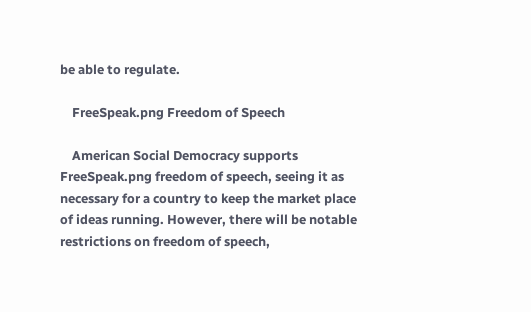be able to regulate.

    FreeSpeak.png Freedom of Speech

    American Social Democracy supports FreeSpeak.png freedom of speech, seeing it as necessary for a country to keep the market place of ideas running. However, there will be notable restrictions on freedom of speech,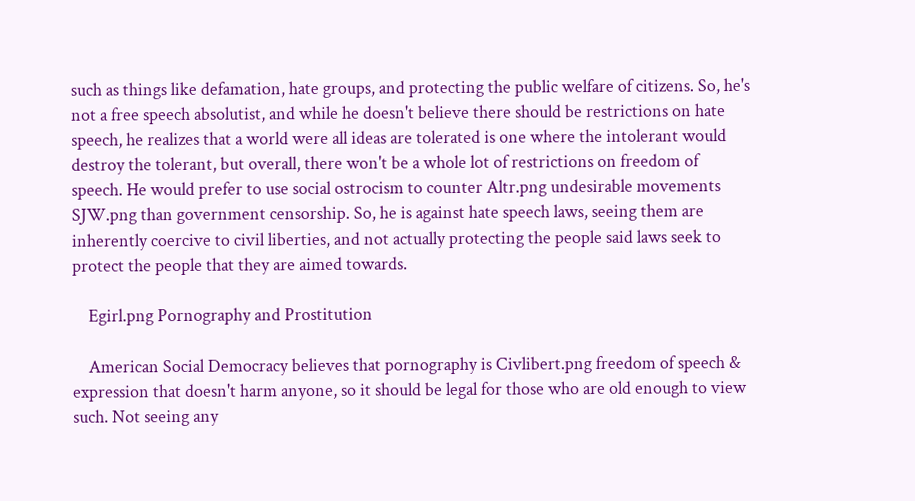such as things like defamation, hate groups, and protecting the public welfare of citizens. So, he's not a free speech absolutist, and while he doesn't believe there should be restrictions on hate speech, he realizes that a world were all ideas are tolerated is one where the intolerant would destroy the tolerant, but overall, there won't be a whole lot of restrictions on freedom of speech. He would prefer to use social ostrocism to counter Altr.png undesirable movements SJW.png than government censorship. So, he is against hate speech laws, seeing them are inherently coercive to civil liberties, and not actually protecting the people said laws seek to protect the people that they are aimed towards.

    Egirl.png Pornography and Prostitution

    American Social Democracy believes that pornography is Civlibert.png freedom of speech & expression that doesn't harm anyone, so it should be legal for those who are old enough to view such. Not seeing any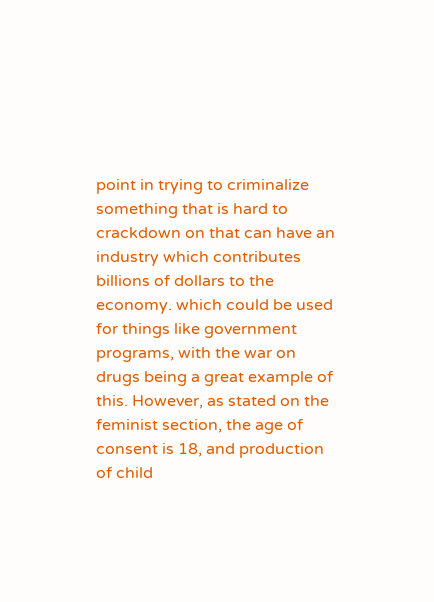point in trying to criminalize something that is hard to crackdown on that can have an industry which contributes billions of dollars to the economy. which could be used for things like government programs, with the war on drugs being a great example of this. However, as stated on the feminist section, the age of consent is 18, and production of child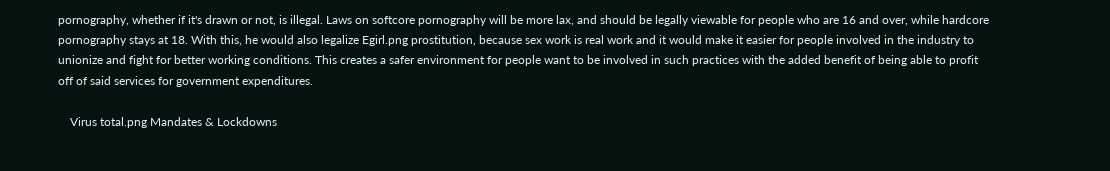pornography, whether if it's drawn or not, is illegal. Laws on softcore pornography will be more lax, and should be legally viewable for people who are 16 and over, while hardcore pornography stays at 18. With this, he would also legalize Egirl.png prostitution, because sex work is real work and it would make it easier for people involved in the industry to unionize and fight for better working conditions. This creates a safer environment for people want to be involved in such practices with the added benefit of being able to profit off of said services for government expenditures.

    Virus total.png Mandates & Lockdowns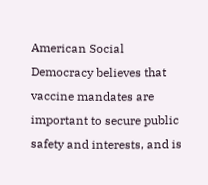American Social Democracy believes that vaccine mandates are important to secure public safety and interests, and is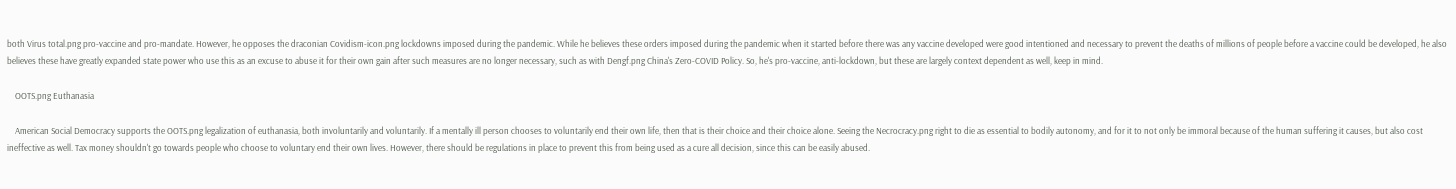both Virus total.png pro-vaccine and pro-mandate. However, he opposes the draconian Covidism-icon.png lockdowns imposed during the pandemic. While he believes these orders imposed during the pandemic when it started before there was any vaccine developed were good intentioned and necessary to prevent the deaths of millions of people before a vaccine could be developed, he also believes these have greatly expanded state power who use this as an excuse to abuse it for their own gain after such measures are no longer necessary, such as with Dengf.png China's Zero-COVID Policy. So, he's pro-vaccine, anti-lockdown, but these are largely context dependent as well, keep in mind.

    OOTS.png Euthanasia

    American Social Democracy supports the OOTS.png legalization of euthanasia, both involuntarily and voluntarily. If a mentally ill person chooses to voluntarily end their own life, then that is their choice and their choice alone. Seeing the Necrocracy.png right to die as essential to bodily autonomy, and for it to not only be immoral because of the human suffering it causes, but also cost ineffective as well. Tax money shouldn't go towards people who choose to voluntary end their own lives. However, there should be regulations in place to prevent this from being used as a cure all decision, since this can be easily abused.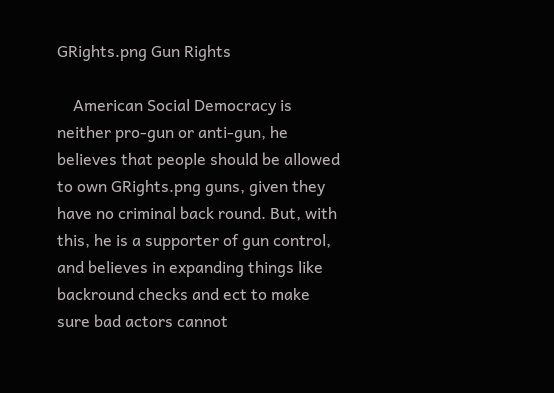GRights.png Gun Rights

    American Social Democracy is neither pro-gun or anti-gun, he believes that people should be allowed to own GRights.png guns, given they have no criminal back round. But, with this, he is a supporter of gun control, and believes in expanding things like backround checks and ect to make sure bad actors cannot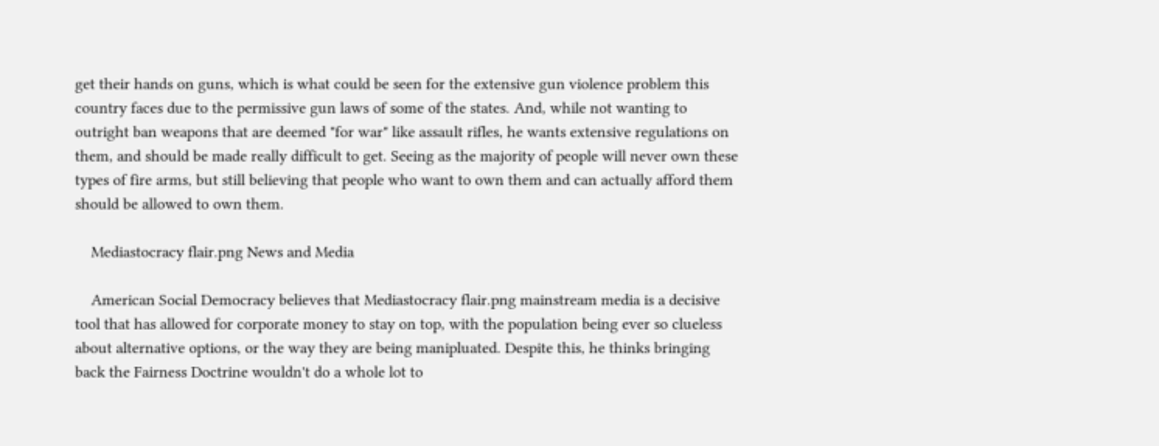get their hands on guns, which is what could be seen for the extensive gun violence problem this country faces due to the permissive gun laws of some of the states. And, while not wanting to outright ban weapons that are deemed "for war" like assault rifles, he wants extensive regulations on them, and should be made really difficult to get. Seeing as the majority of people will never own these types of fire arms, but still believing that people who want to own them and can actually afford them should be allowed to own them.

    Mediastocracy flair.png News and Media

    American Social Democracy believes that Mediastocracy flair.png mainstream media is a decisive tool that has allowed for corporate money to stay on top, with the population being ever so clueless about alternative options, or the way they are being manipluated. Despite this, he thinks bringing back the Fairness Doctrine wouldn't do a whole lot to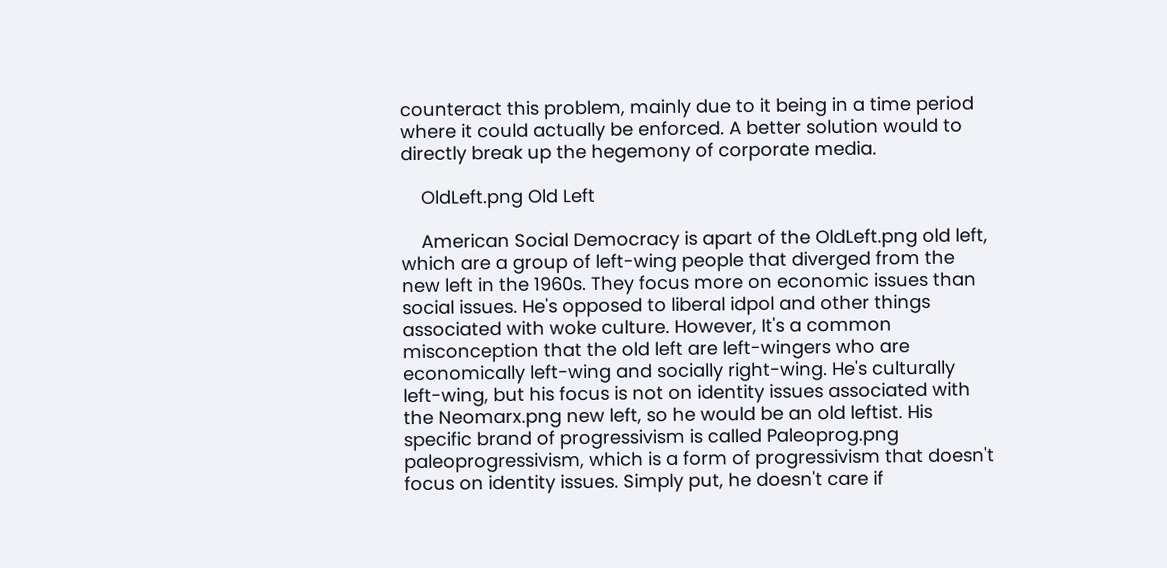counteract this problem, mainly due to it being in a time period where it could actually be enforced. A better solution would to directly break up the hegemony of corporate media.

    OldLeft.png Old Left

    American Social Democracy is apart of the OldLeft.png old left, which are a group of left-wing people that diverged from the new left in the 1960s. They focus more on economic issues than social issues. He's opposed to liberal idpol and other things associated with woke culture. However, It's a common misconception that the old left are left-wingers who are economically left-wing and socially right-wing. He's culturally left-wing, but his focus is not on identity issues associated with the Neomarx.png new left, so he would be an old leftist. His specific brand of progressivism is called Paleoprog.png paleoprogressivism, which is a form of progressivism that doesn't focus on identity issues. Simply put, he doesn't care if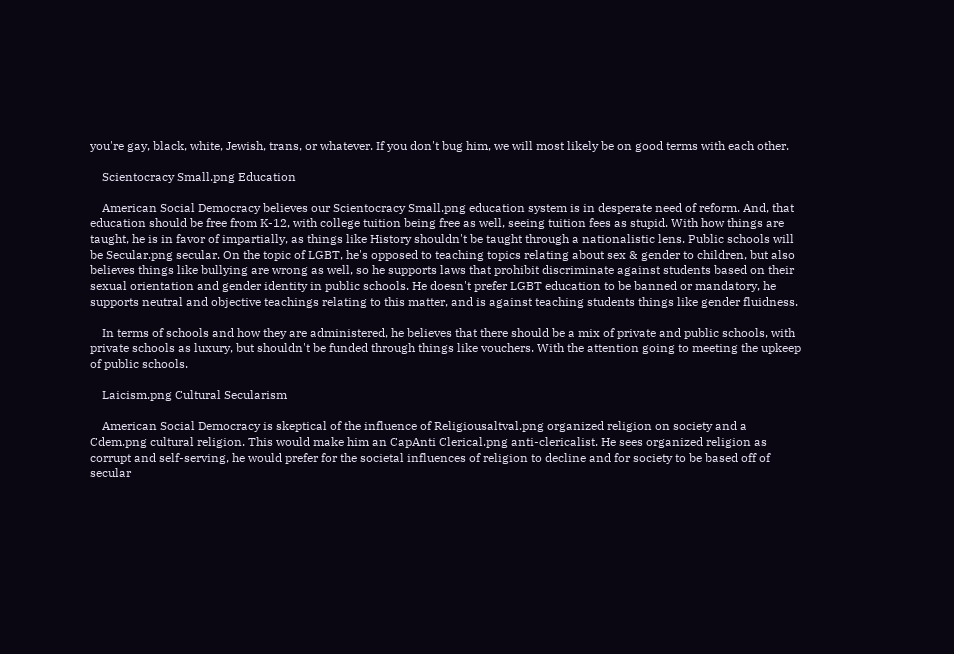you're gay, black, white, Jewish, trans, or whatever. If you don't bug him, we will most likely be on good terms with each other.

    Scientocracy Small.png Education

    American Social Democracy believes our Scientocracy Small.png education system is in desperate need of reform. And, that education should be free from K-12, with college tuition being free as well, seeing tuition fees as stupid. With how things are taught, he is in favor of impartially, as things like History shouldn't be taught through a nationalistic lens. Public schools will be Secular.png secular. On the topic of LGBT, he's opposed to teaching topics relating about sex & gender to children, but also believes things like bullying are wrong as well, so he supports laws that prohibit discriminate against students based on their sexual orientation and gender identity in public schools. He doesn't prefer LGBT education to be banned or mandatory, he supports neutral and objective teachings relating to this matter, and is against teaching students things like gender fluidness.

    In terms of schools and how they are administered, he believes that there should be a mix of private and public schools, with private schools as luxury, but shouldn't be funded through things like vouchers. With the attention going to meeting the upkeep of public schools.

    Laicism.png Cultural Secularism

    American Social Democracy is skeptical of the influence of Religiousaltval.png organized religion on society and a Cdem.png cultural religion. This would make him an CapAnti Clerical.png anti-clericalist. He sees organized religion as corrupt and self-serving, he would prefer for the societal influences of religion to decline and for society to be based off of secular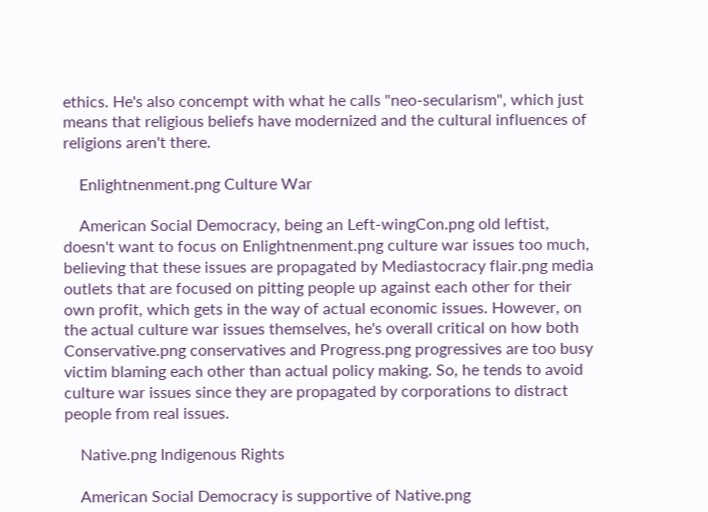ethics. He's also concempt with what he calls "neo-secularism", which just means that religious beliefs have modernized and the cultural influences of religions aren't there.

    Enlightnenment.png Culture War

    American Social Democracy, being an Left-wingCon.png old leftist, doesn't want to focus on Enlightnenment.png culture war issues too much, believing that these issues are propagated by Mediastocracy flair.png media outlets that are focused on pitting people up against each other for their own profit, which gets in the way of actual economic issues. However, on the actual culture war issues themselves, he's overall critical on how both Conservative.png conservatives and Progress.png progressives are too busy victim blaming each other than actual policy making. So, he tends to avoid culture war issues since they are propagated by corporations to distract people from real issues.

    Native.png Indigenous Rights

    American Social Democracy is supportive of Native.png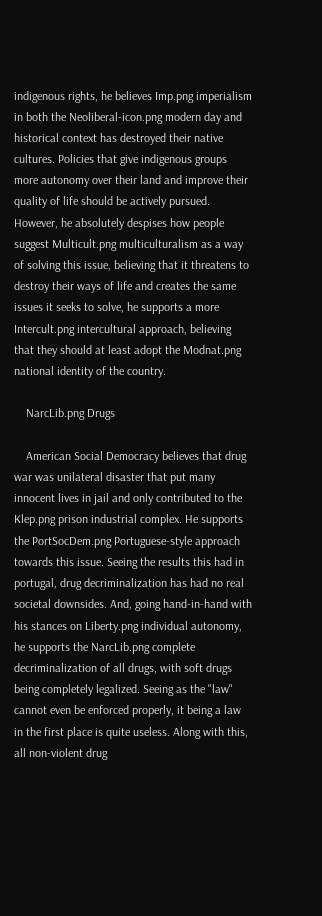indigenous rights, he believes Imp.png imperialism in both the Neoliberal-icon.png modern day and historical context has destroyed their native cultures. Policies that give indigenous groups more autonomy over their land and improve their quality of life should be actively pursued. However, he absolutely despises how people suggest Multicult.png multiculturalism as a way of solving this issue, believing that it threatens to destroy their ways of life and creates the same issues it seeks to solve, he supports a more Intercult.png intercultural approach, believing that they should at least adopt the Modnat.png national identity of the country.

    NarcLib.png Drugs

    American Social Democracy believes that drug war was unilateral disaster that put many innocent lives in jail and only contributed to the Klep.png prison industrial complex. He supports the PortSocDem.png Portuguese-style approach towards this issue. Seeing the results this had in portugal, drug decriminalization has had no real societal downsides. And, going hand-in-hand with his stances on Liberty.png individual autonomy, he supports the NarcLib.png complete decriminalization of all drugs, with soft drugs being completely legalized. Seeing as the "law" cannot even be enforced properly, it being a law in the first place is quite useless. Along with this, all non-violent drug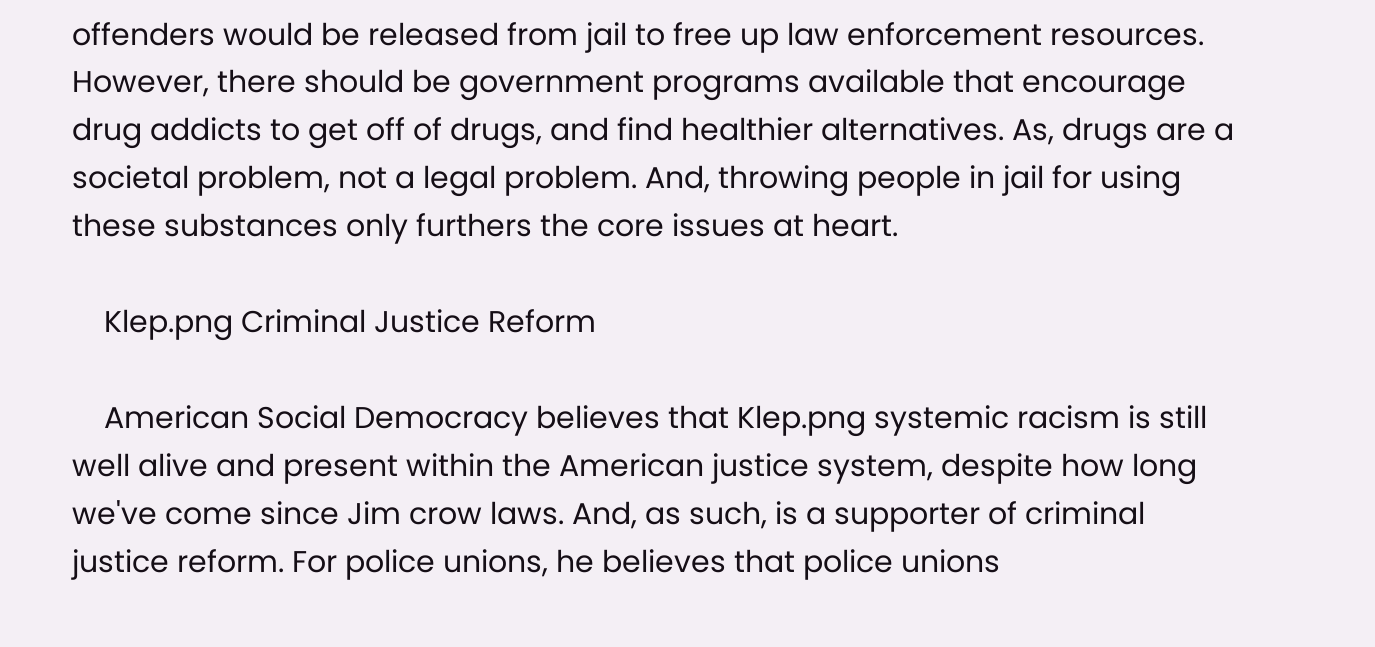offenders would be released from jail to free up law enforcement resources. However, there should be government programs available that encourage drug addicts to get off of drugs, and find healthier alternatives. As, drugs are a societal problem, not a legal problem. And, throwing people in jail for using these substances only furthers the core issues at heart.

    Klep.png Criminal Justice Reform

    American Social Democracy believes that Klep.png systemic racism is still well alive and present within the American justice system, despite how long we've come since Jim crow laws. And, as such, is a supporter of criminal justice reform. For police unions, he believes that police unions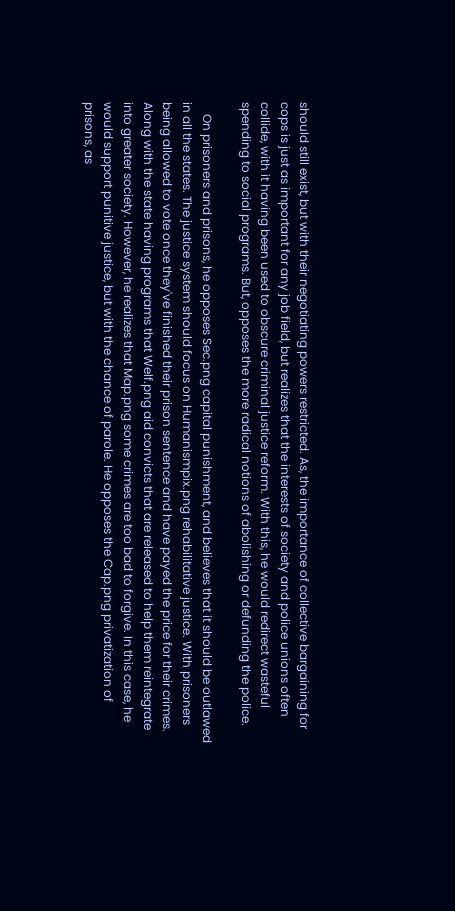should still exist, but with their negotiating powers restricted. As, the importance of collective bargaining for cops is just as important for any job field, but realizes that the interests of society and police unions often collide, with it having been used to obscure criminal justice reform. With this, he would redirect wasteful spending to social programs. But, opposes the more radical notions of abolishing or defunding the police.

    On prisoners and prisons, he opposes Sec.png capital punishment, and believes that it should be outlawed in all the states. The justice system should focus on Humanismpix.png rehabilitative justice. With prisoners being allowed to vote once they've finished their prison sentence and have payed the price for their crimes. Along with the state having programs that Welf.png aid convicts that are released to help them reintegrate into greater society. However, he realizes that Map.png some crimes are too bad to forgive. In this case, he would support punitive justice, but with the chance of parole. He opposes the Cap.png privatization of prisons, as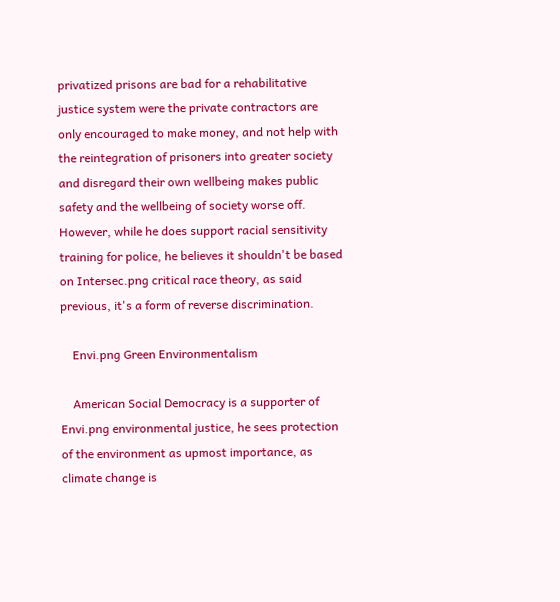privatized prisons are bad for a rehabilitative justice system were the private contractors are only encouraged to make money, and not help with the reintegration of prisoners into greater society and disregard their own wellbeing makes public safety and the wellbeing of society worse off. However, while he does support racial sensitivity training for police, he believes it shouldn't be based on Intersec.png critical race theory, as said previous, it's a form of reverse discrimination.

    Envi.png Green Environmentalism

    American Social Democracy is a supporter of Envi.png environmental justice, he sees protection of the environment as upmost importance, as climate change is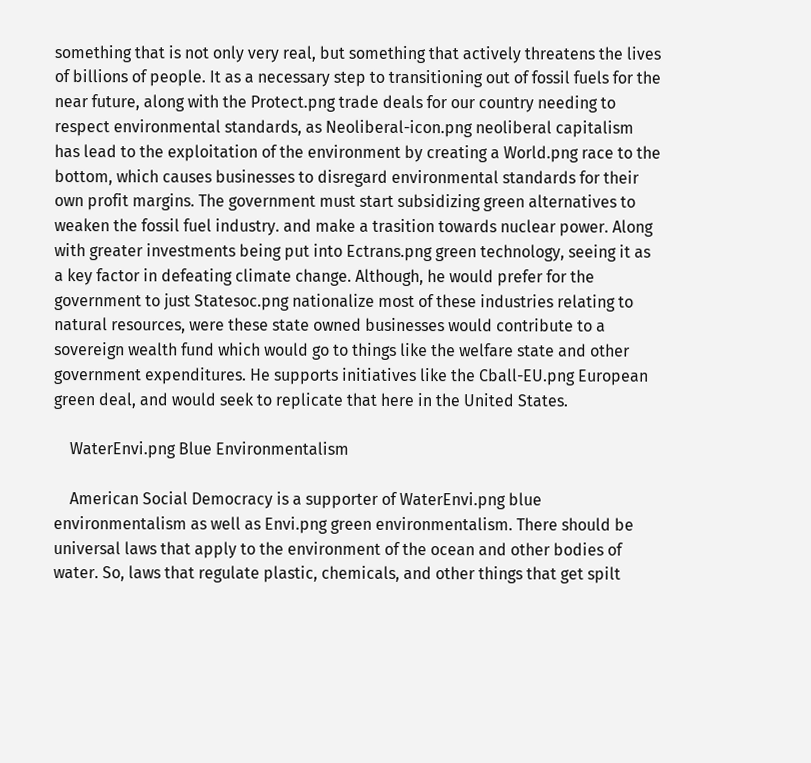something that is not only very real, but something that actively threatens the lives of billions of people. It as a necessary step to transitioning out of fossil fuels for the near future, along with the Protect.png trade deals for our country needing to respect environmental standards, as Neoliberal-icon.png neoliberal capitalism has lead to the exploitation of the environment by creating a World.png race to the bottom, which causes businesses to disregard environmental standards for their own profit margins. The government must start subsidizing green alternatives to weaken the fossil fuel industry. and make a trasition towards nuclear power. Along with greater investments being put into Ectrans.png green technology, seeing it as a key factor in defeating climate change. Although, he would prefer for the government to just Statesoc.png nationalize most of these industries relating to natural resources, were these state owned businesses would contribute to a sovereign wealth fund which would go to things like the welfare state and other government expenditures. He supports initiatives like the Cball-EU.png European green deal, and would seek to replicate that here in the United States.

    WaterEnvi.png Blue Environmentalism

    American Social Democracy is a supporter of WaterEnvi.png blue environmentalism as well as Envi.png green environmentalism. There should be universal laws that apply to the environment of the ocean and other bodies of water. So, laws that regulate plastic, chemicals, and other things that get spilt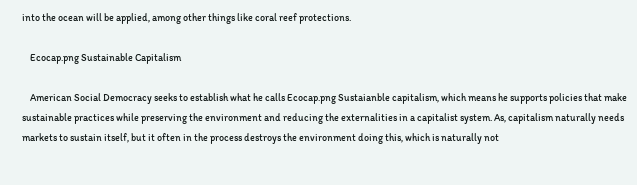into the ocean will be applied, among other things like coral reef protections.

    Ecocap.png Sustainable Capitalism

    American Social Democracy seeks to establish what he calls Ecocap.png Sustaianble capitalism, which means he supports policies that make sustainable practices while preserving the environment and reducing the externalities in a capitalist system. As, capitalism naturally needs markets to sustain itself, but it often in the process destroys the environment doing this, which is naturally not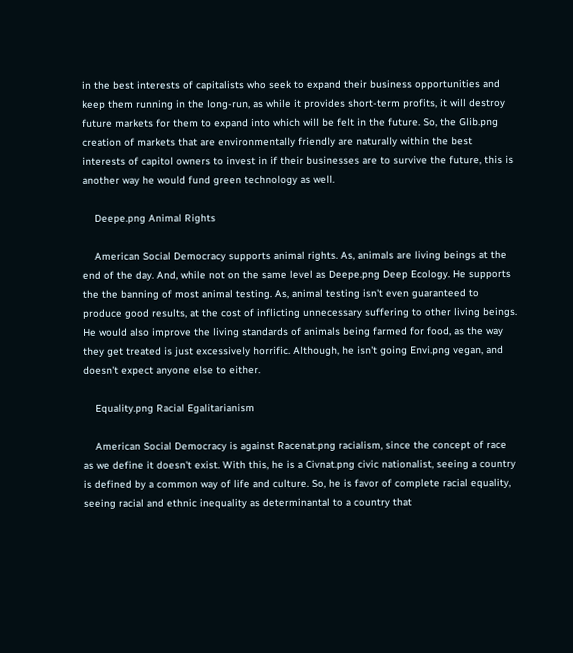in the best interests of capitalists who seek to expand their business opportunities and keep them running in the long-run, as while it provides short-term profits, it will destroy future markets for them to expand into which will be felt in the future. So, the Glib.png creation of markets that are environmentally friendly are naturally within the best interests of capitol owners to invest in if their businesses are to survive the future, this is another way he would fund green technology as well.

    Deepe.png Animal Rights

    American Social Democracy supports animal rights. As, animals are living beings at the end of the day. And, while not on the same level as Deepe.png Deep Ecology. He supports the the banning of most animal testing. As, animal testing isn't even guaranteed to produce good results, at the cost of inflicting unnecessary suffering to other living beings. He would also improve the living standards of animals being farmed for food, as the way they get treated is just excessively horrific. Although, he isn't going Envi.png vegan, and doesn't expect anyone else to either.

    Equality.png Racial Egalitarianism

    American Social Democracy is against Racenat.png racialism, since the concept of race as we define it doesn't exist. With this, he is a Civnat.png civic nationalist, seeing a country is defined by a common way of life and culture. So, he is favor of complete racial equality, seeing racial and ethnic inequality as determinantal to a country that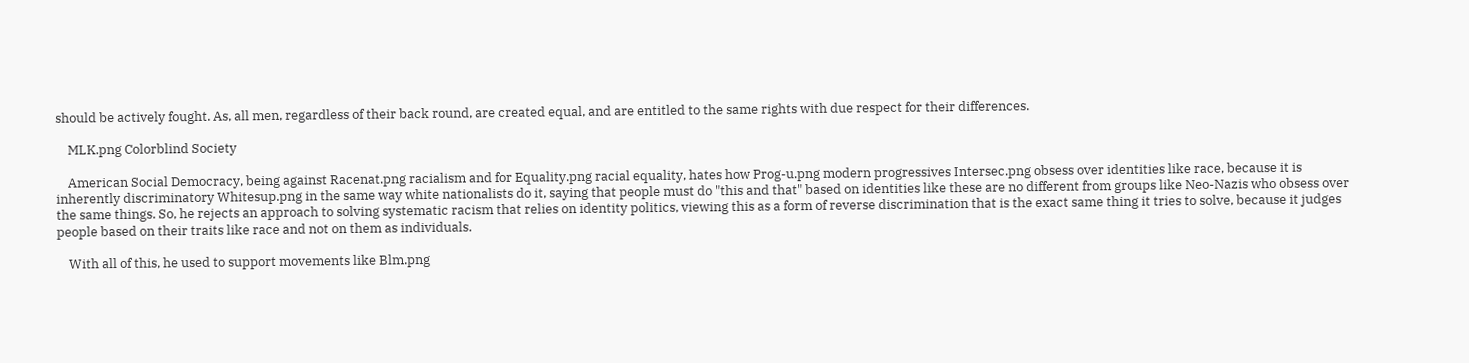should be actively fought. As, all men, regardless of their back round, are created equal, and are entitled to the same rights with due respect for their differences.

    MLK.png Colorblind Society

    American Social Democracy, being against Racenat.png racialism and for Equality.png racial equality, hates how Prog-u.png modern progressives Intersec.png obsess over identities like race, because it is inherently discriminatory Whitesup.png in the same way white nationalists do it, saying that people must do "this and that" based on identities like these are no different from groups like Neo-Nazis who obsess over the same things. So, he rejects an approach to solving systematic racism that relies on identity politics, viewing this as a form of reverse discrimination that is the exact same thing it tries to solve, because it judges people based on their traits like race and not on them as individuals.

    With all of this, he used to support movements like Blm.png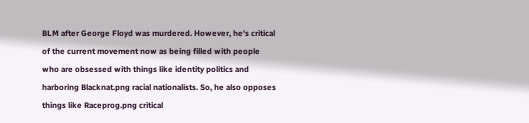BLM after George Floyd was murdered. However, he's critical of the current movement now as being filled with people who are obsessed with things like identity politics and harboring Blacknat.png racial nationalists. So, he also opposes things like Raceprog.png critical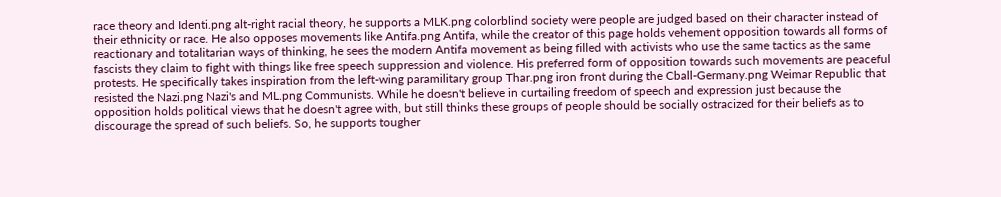race theory and Identi.png alt-right racial theory, he supports a MLK.png colorblind society were people are judged based on their character instead of their ethnicity or race. He also opposes movements like Antifa.png Antifa, while the creator of this page holds vehement opposition towards all forms of reactionary and totalitarian ways of thinking, he sees the modern Antifa movement as being filled with activists who use the same tactics as the same fascists they claim to fight with things like free speech suppression and violence. His preferred form of opposition towards such movements are peaceful protests. He specifically takes inspiration from the left-wing paramilitary group Thar.png iron front during the Cball-Germany.png Weimar Republic that resisted the Nazi.png Nazi's and ML.png Communists. While he doesn't believe in curtailing freedom of speech and expression just because the opposition holds political views that he doesn't agree with, but still thinks these groups of people should be socially ostracized for their beliefs as to discourage the spread of such beliefs. So, he supports tougher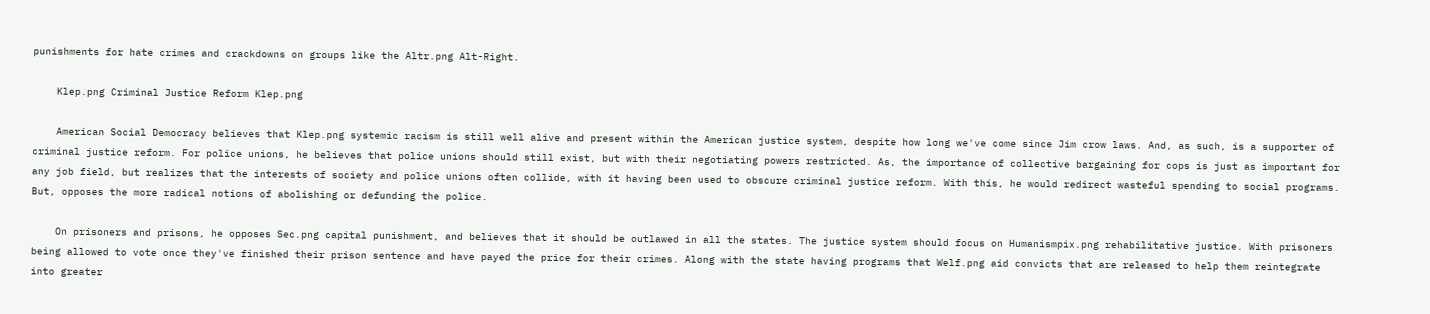punishments for hate crimes and crackdowns on groups like the Altr.png Alt-Right.

    Klep.png Criminal Justice Reform Klep.png

    American Social Democracy believes that Klep.png systemic racism is still well alive and present within the American justice system, despite how long we've come since Jim crow laws. And, as such, is a supporter of criminal justice reform. For police unions, he believes that police unions should still exist, but with their negotiating powers restricted. As, the importance of collective bargaining for cops is just as important for any job field, but realizes that the interests of society and police unions often collide, with it having been used to obscure criminal justice reform. With this, he would redirect wasteful spending to social programs. But, opposes the more radical notions of abolishing or defunding the police.

    On prisoners and prisons, he opposes Sec.png capital punishment, and believes that it should be outlawed in all the states. The justice system should focus on Humanismpix.png rehabilitative justice. With prisoners being allowed to vote once they've finished their prison sentence and have payed the price for their crimes. Along with the state having programs that Welf.png aid convicts that are released to help them reintegrate into greater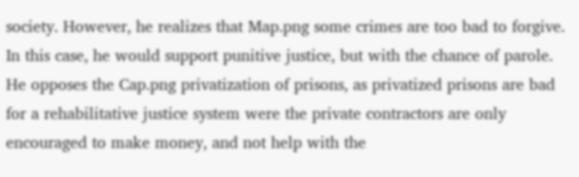society. However, he realizes that Map.png some crimes are too bad to forgive. In this case, he would support punitive justice, but with the chance of parole. He opposes the Cap.png privatization of prisons, as privatized prisons are bad for a rehabilitative justice system were the private contractors are only encouraged to make money, and not help with the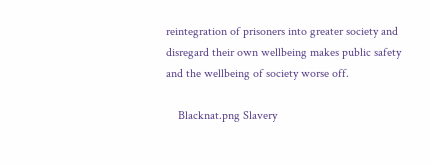reintegration of prisoners into greater society and disregard their own wellbeing makes public safety and the wellbeing of society worse off.

    Blacknat.png Slavery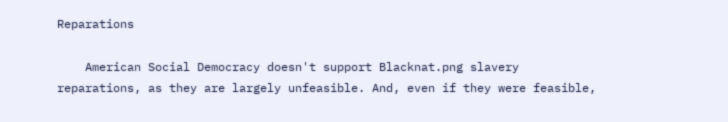Reparations

    American Social Democracy doesn't support Blacknat.png slavery reparations, as they are largely unfeasible. And, even if they were feasible,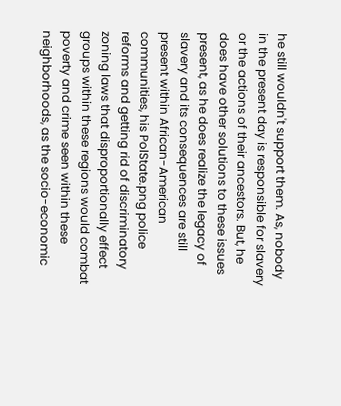he still wouldn't support them. As, nobody in the present day is responsible for slavery or the actions of their ancestors. But, he does have other solutions to these issues present, as he does realize the legacy of slavery and its consequences are still present within African-American communities, his PolState.png police reforms and getting rid of discriminatory zoning laws that disproportionally effect groups within these regions would combat poverty and crime seen within these neighborhoods, as the socio-economic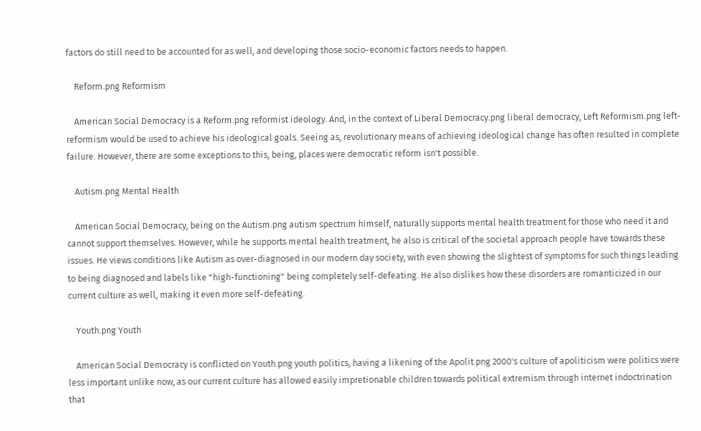factors do still need to be accounted for as well, and developing those socio-economic factors needs to happen.

    Reform.png Reformism

    American Social Democracy is a Reform.png reformist ideology. And, in the context of Liberal Democracy.png liberal democracy, Left Reformism.png left-reformism would be used to achieve his ideological goals. Seeing as, revolutionary means of achieving ideological change has often resulted in complete failure. However, there are some exceptions to this, being, places were democratic reform isn't possible.

    Autism.png Mental Health

    American Social Democracy, being on the Autism.png autism spectrum himself, naturally supports mental health treatment for those who need it and cannot support themselves. However, while he supports mental health treatment, he also is critical of the societal approach people have towards these issues. He views conditions like Autism as over-diagnosed in our modern day society, with even showing the slightest of symptoms for such things leading to being diagnosed and labels like "high-functioning" being completely self-defeating. He also dislikes how these disorders are romanticized in our current culture as well, making it even more self-defeating.

    Youth.png Youth

    American Social Democracy is conflicted on Youth.png youth politics, having a likening of the Apolit.png 2000's culture of apoliticism were politics were less important unlike now, as our current culture has allowed easily impretionable children towards political extremism through internet indoctrination that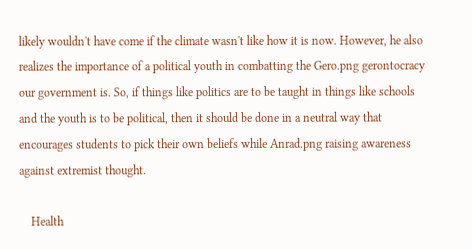likely wouldn't have come if the climate wasn't like how it is now. However, he also realizes the importance of a political youth in combatting the Gero.png gerontocracy our government is. So, if things like politics are to be taught in things like schools and the youth is to be political, then it should be done in a neutral way that encourages students to pick their own beliefs while Anrad.png raising awareness against extremist thought.

    Health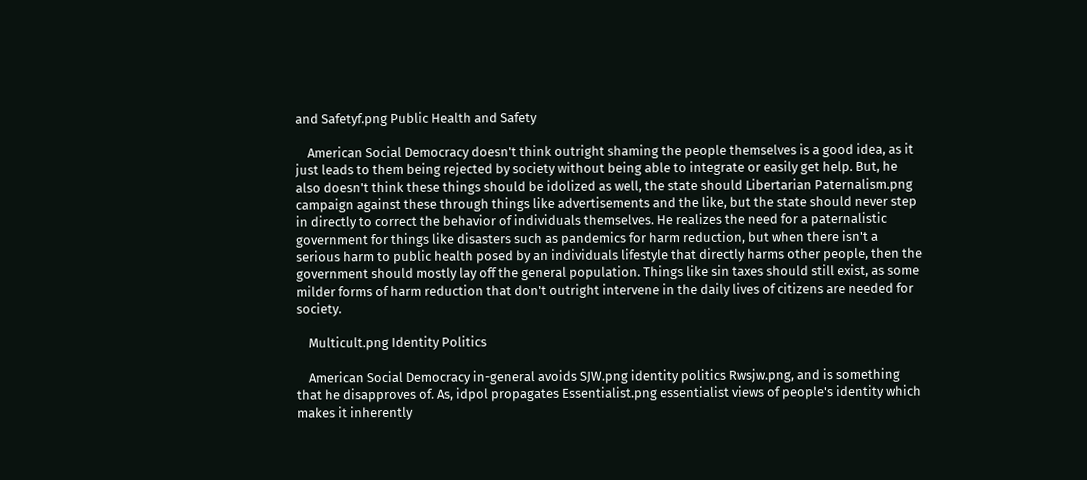and Safetyf.png Public Health and Safety

    American Social Democracy doesn't think outright shaming the people themselves is a good idea, as it just leads to them being rejected by society without being able to integrate or easily get help. But, he also doesn't think these things should be idolized as well, the state should Libertarian Paternalism.png campaign against these through things like advertisements and the like, but the state should never step in directly to correct the behavior of individuals themselves. He realizes the need for a paternalistic government for things like disasters such as pandemics for harm reduction, but when there isn't a serious harm to public health posed by an individuals lifestyle that directly harms other people, then the government should mostly lay off the general population. Things like sin taxes should still exist, as some milder forms of harm reduction that don't outright intervene in the daily lives of citizens are needed for society.

    Multicult.png Identity Politics

    American Social Democracy in-general avoids SJW.png identity politics Rwsjw.png, and is something that he disapproves of. As, idpol propagates Essentialist.png essentialist views of people's identity which makes it inherently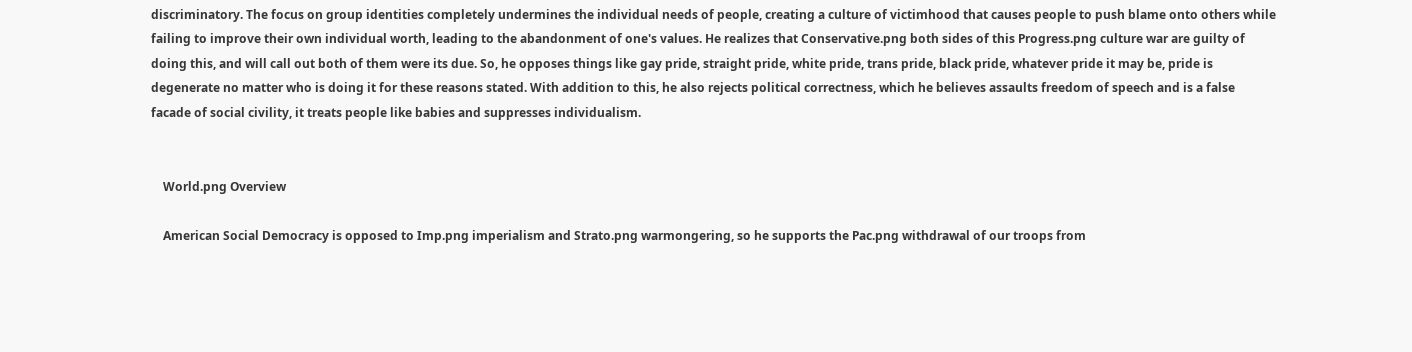discriminatory. The focus on group identities completely undermines the individual needs of people, creating a culture of victimhood that causes people to push blame onto others while failing to improve their own individual worth, leading to the abandonment of one's values. He realizes that Conservative.png both sides of this Progress.png culture war are guilty of doing this, and will call out both of them were its due. So, he opposes things like gay pride, straight pride, white pride, trans pride, black pride, whatever pride it may be, pride is degenerate no matter who is doing it for these reasons stated. With addition to this, he also rejects political correctness, which he believes assaults freedom of speech and is a false facade of social civility, it treats people like babies and suppresses individualism.


    World.png Overview

    American Social Democracy is opposed to Imp.png imperialism and Strato.png warmongering, so he supports the Pac.png withdrawal of our troops from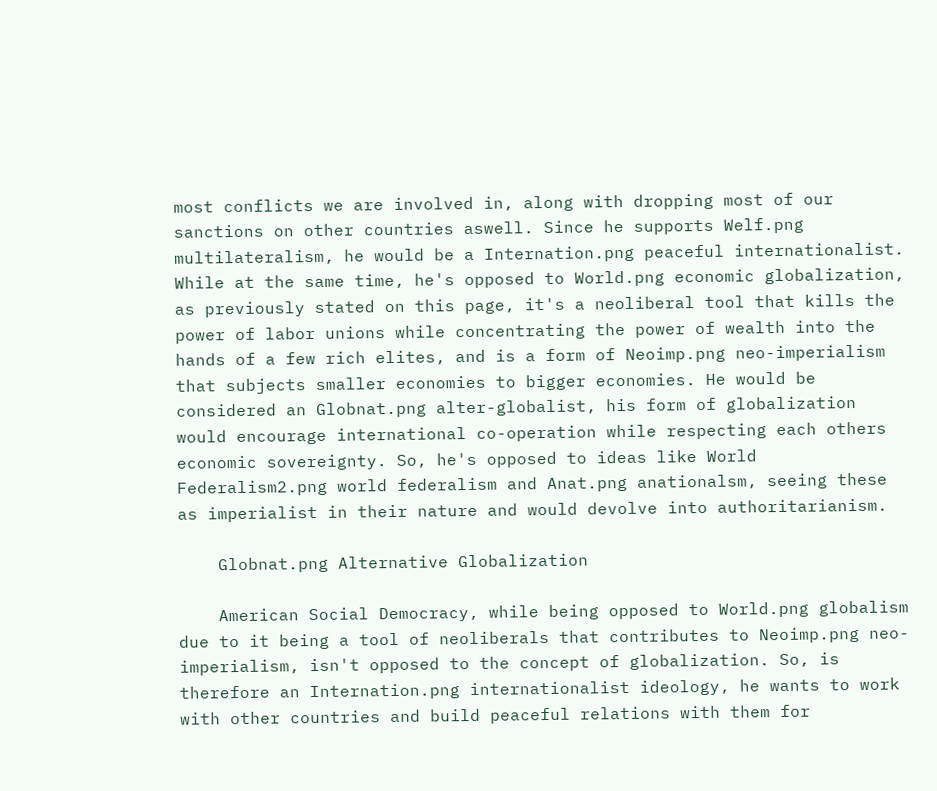most conflicts we are involved in, along with dropping most of our sanctions on other countries aswell. Since he supports Welf.png multilateralism, he would be a Internation.png peaceful internationalist. While at the same time, he's opposed to World.png economic globalization, as previously stated on this page, it's a neoliberal tool that kills the power of labor unions while concentrating the power of wealth into the hands of a few rich elites, and is a form of Neoimp.png neo-imperialism that subjects smaller economies to bigger economies. He would be considered an Globnat.png alter-globalist, his form of globalization would encourage international co-operation while respecting each others economic sovereignty. So, he's opposed to ideas like World Federalism2.png world federalism and Anat.png anationalsm, seeing these as imperialist in their nature and would devolve into authoritarianism.

    Globnat.png Alternative Globalization

    American Social Democracy, while being opposed to World.png globalism due to it being a tool of neoliberals that contributes to Neoimp.png neo-imperialism, isn't opposed to the concept of globalization. So, is therefore an Internation.png internationalist ideology, he wants to work with other countries and build peaceful relations with them for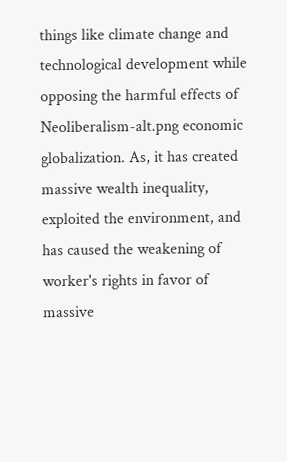things like climate change and technological development while opposing the harmful effects of Neoliberalism-alt.png economic globalization. As, it has created massive wealth inequality, exploited the environment, and has caused the weakening of worker's rights in favor of massive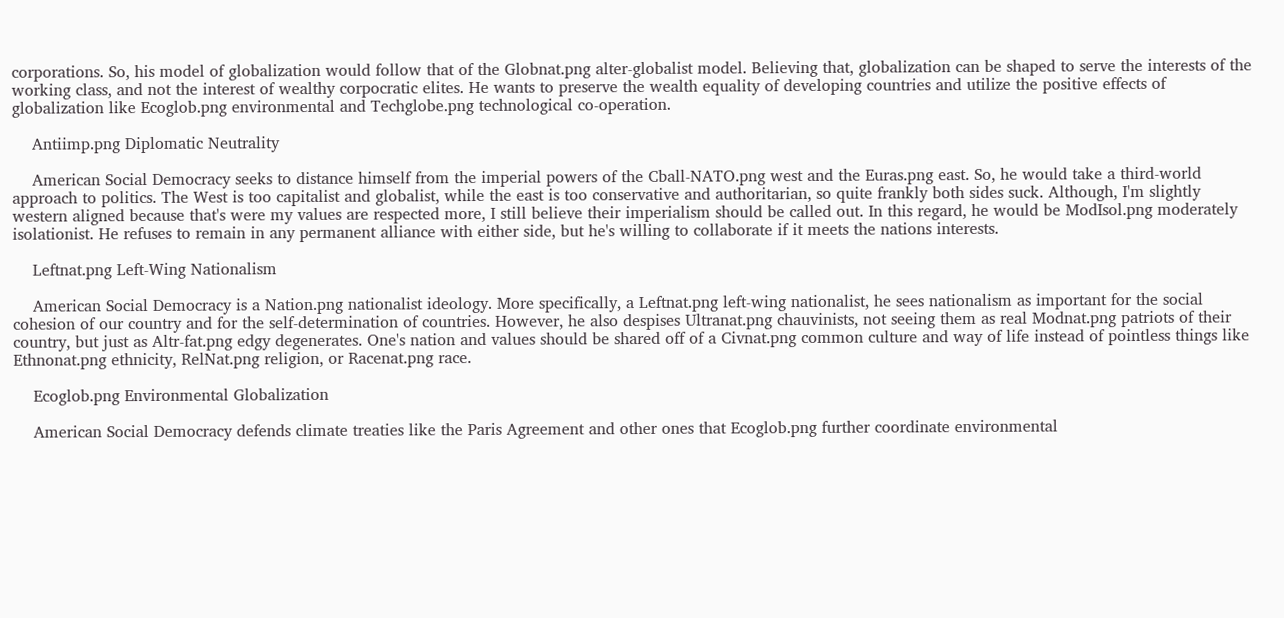corporations. So, his model of globalization would follow that of the Globnat.png alter-globalist model. Believing that, globalization can be shaped to serve the interests of the working class, and not the interest of wealthy corpocratic elites. He wants to preserve the wealth equality of developing countries and utilize the positive effects of globalization like Ecoglob.png environmental and Techglobe.png technological co-operation.

    Antiimp.png Diplomatic Neutrality

    American Social Democracy seeks to distance himself from the imperial powers of the Cball-NATO.png west and the Euras.png east. So, he would take a third-world approach to politics. The West is too capitalist and globalist, while the east is too conservative and authoritarian, so quite frankly both sides suck. Although, I'm slightly western aligned because that's were my values are respected more, I still believe their imperialism should be called out. In this regard, he would be ModIsol.png moderately isolationist. He refuses to remain in any permanent alliance with either side, but he's willing to collaborate if it meets the nations interests.

    Leftnat.png Left-Wing Nationalism

    American Social Democracy is a Nation.png nationalist ideology. More specifically, a Leftnat.png left-wing nationalist, he sees nationalism as important for the social cohesion of our country and for the self-determination of countries. However, he also despises Ultranat.png chauvinists, not seeing them as real Modnat.png patriots of their country, but just as Altr-fat.png edgy degenerates. One's nation and values should be shared off of a Civnat.png common culture and way of life instead of pointless things like Ethnonat.png ethnicity, RelNat.png religion, or Racenat.png race.

    Ecoglob.png Environmental Globalization

    American Social Democracy defends climate treaties like the Paris Agreement and other ones that Ecoglob.png further coordinate environmental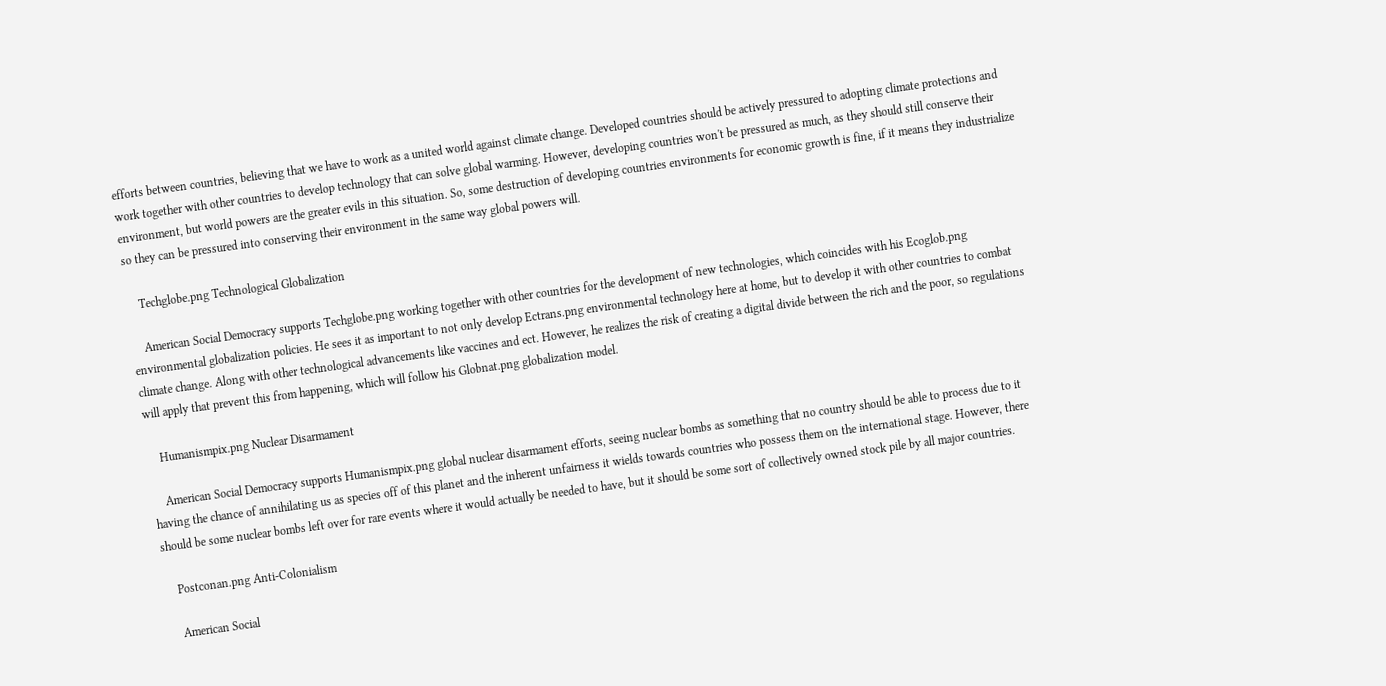efforts between countries, believing that we have to work as a united world against climate change. Developed countries should be actively pressured to adopting climate protections and work together with other countries to develop technology that can solve global warming. However, developing countries won't be pressured as much, as they should still conserve their environment, but world powers are the greater evils in this situation. So, some destruction of developing countries environments for economic growth is fine, if it means they industrialize so they can be pressured into conserving their environment in the same way global powers will.

    Techglobe.png Technological Globalization

    American Social Democracy supports Techglobe.png working together with other countries for the development of new technologies, which coincides with his Ecoglob.png environmental globalization policies. He sees it as important to not only develop Ectrans.png environmental technology here at home, but to develop it with other countries to combat climate change. Along with other technological advancements like vaccines and ect. However, he realizes the risk of creating a digital divide between the rich and the poor, so regulations will apply that prevent this from happening, which will follow his Globnat.png globalization model.

    Humanismpix.png Nuclear Disarmament

    American Social Democracy supports Humanismpix.png global nuclear disarmament efforts, seeing nuclear bombs as something that no country should be able to process due to it having the chance of annihilating us as species off of this planet and the inherent unfairness it wields towards countries who possess them on the international stage. However, there should be some nuclear bombs left over for rare events where it would actually be needed to have, but it should be some sort of collectively owned stock pile by all major countries.

    Postconan.png Anti-Colonialism

    American Social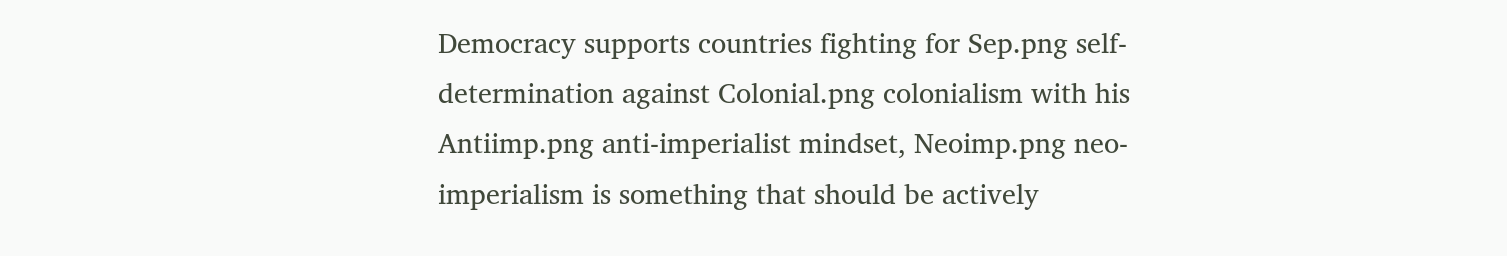Democracy supports countries fighting for Sep.png self-determination against Colonial.png colonialism with his Antiimp.png anti-imperialist mindset, Neoimp.png neo-imperialism is something that should be actively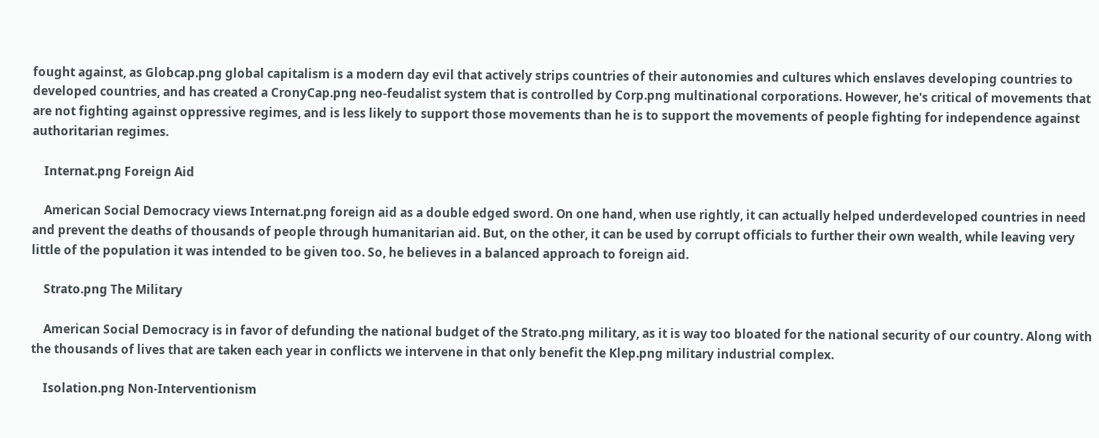fought against, as Globcap.png global capitalism is a modern day evil that actively strips countries of their autonomies and cultures which enslaves developing countries to developed countries, and has created a CronyCap.png neo-feudalist system that is controlled by Corp.png multinational corporations. However, he's critical of movements that are not fighting against oppressive regimes, and is less likely to support those movements than he is to support the movements of people fighting for independence against authoritarian regimes.

    Internat.png Foreign Aid

    American Social Democracy views Internat.png foreign aid as a double edged sword. On one hand, when use rightly, it can actually helped underdeveloped countries in need and prevent the deaths of thousands of people through humanitarian aid. But, on the other, it can be used by corrupt officials to further their own wealth, while leaving very little of the population it was intended to be given too. So, he believes in a balanced approach to foreign aid.

    Strato.png The Military

    American Social Democracy is in favor of defunding the national budget of the Strato.png military, as it is way too bloated for the national security of our country. Along with the thousands of lives that are taken each year in conflicts we intervene in that only benefit the Klep.png military industrial complex.

    Isolation.png Non-Interventionism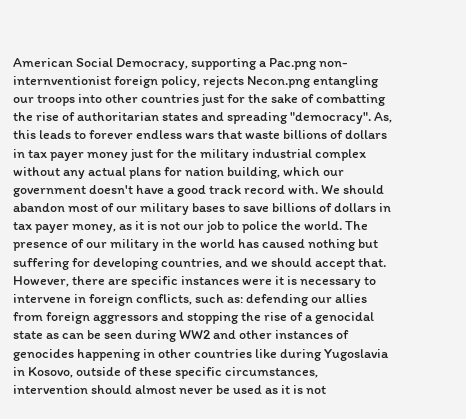American Social Democracy, supporting a Pac.png non-internventionist foreign policy, rejects Necon.png entangling our troops into other countries just for the sake of combatting the rise of authoritarian states and spreading "democracy". As, this leads to forever endless wars that waste billions of dollars in tax payer money just for the military industrial complex without any actual plans for nation building, which our government doesn't have a good track record with. We should abandon most of our military bases to save billions of dollars in tax payer money, as it is not our job to police the world. The presence of our military in the world has caused nothing but suffering for developing countries, and we should accept that. However, there are specific instances were it is necessary to intervene in foreign conflicts, such as: defending our allies from foreign aggressors and stopping the rise of a genocidal state as can be seen during WW2 and other instances of genocides happening in other countries like during Yugoslavia in Kosovo, outside of these specific circumstances, intervention should almost never be used as it is not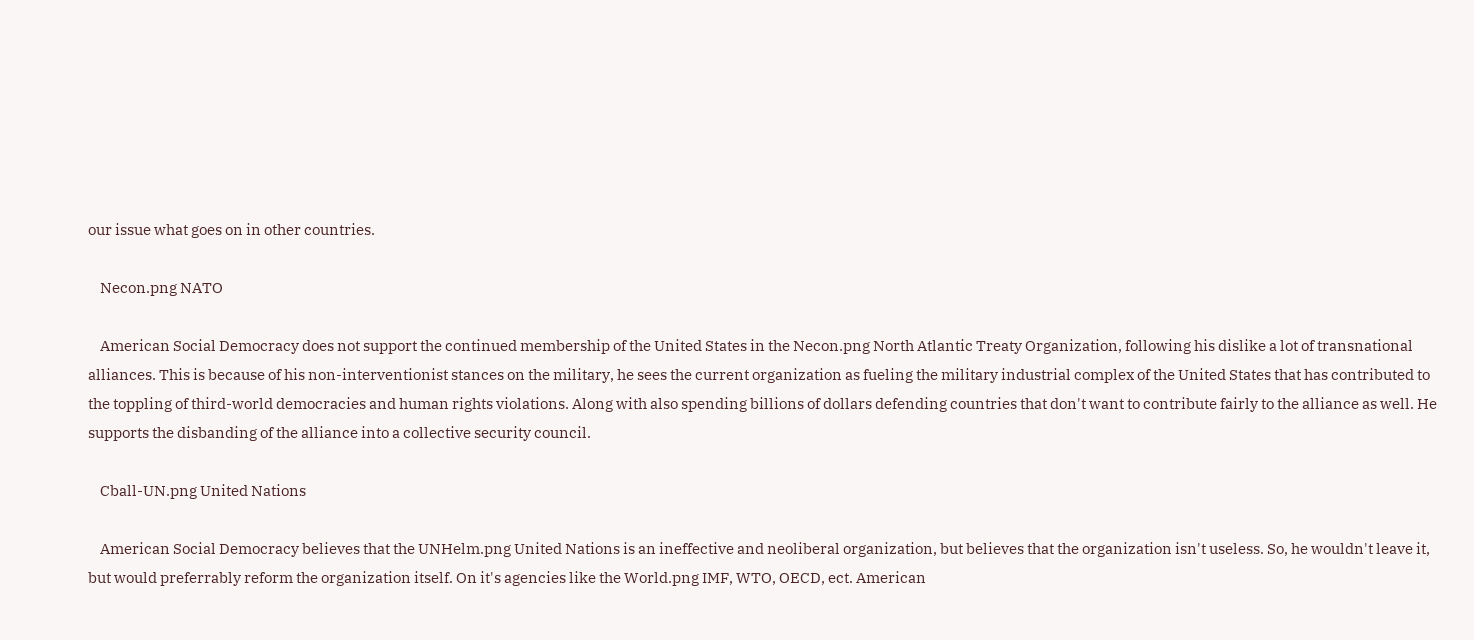our issue what goes on in other countries.

    Necon.png NATO

    American Social Democracy does not support the continued membership of the United States in the Necon.png North Atlantic Treaty Organization, following his dislike a lot of transnational alliances. This is because of his non-interventionist stances on the military, he sees the current organization as fueling the military industrial complex of the United States that has contributed to the toppling of third-world democracies and human rights violations. Along with also spending billions of dollars defending countries that don't want to contribute fairly to the alliance as well. He supports the disbanding of the alliance into a collective security council.

    Cball-UN.png United Nations

    American Social Democracy believes that the UNHelm.png United Nations is an ineffective and neoliberal organization, but believes that the organization isn't useless. So, he wouldn't leave it, but would preferrably reform the organization itself. On it's agencies like the World.png IMF, WTO, OECD, ect. American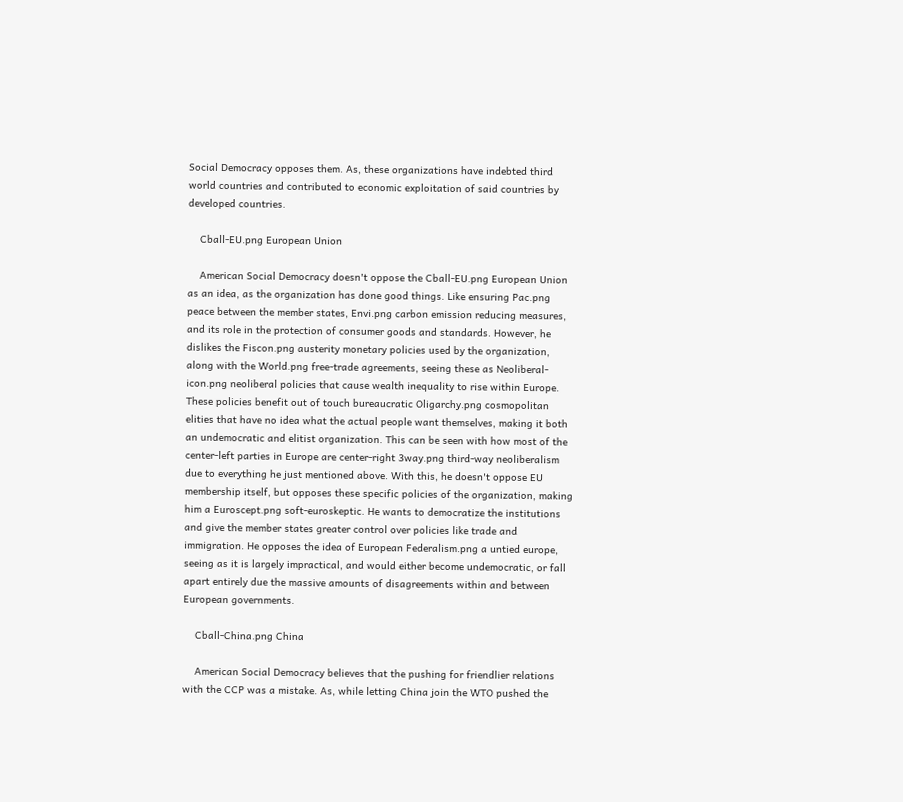Social Democracy opposes them. As, these organizations have indebted third world countries and contributed to economic exploitation of said countries by developed countries.

    Cball-EU.png European Union

    American Social Democracy doesn't oppose the Cball-EU.png European Union as an idea, as the organization has done good things. Like ensuring Pac.png peace between the member states, Envi.png carbon emission reducing measures, and its role in the protection of consumer goods and standards. However, he dislikes the Fiscon.png austerity monetary policies used by the organization, along with the World.png free-trade agreements, seeing these as Neoliberal-icon.png neoliberal policies that cause wealth inequality to rise within Europe. These policies benefit out of touch bureaucratic Oligarchy.png cosmopolitan elities that have no idea what the actual people want themselves, making it both an undemocratic and elitist organization. This can be seen with how most of the center-left parties in Europe are center-right 3way.png third-way neoliberalism due to everything he just mentioned above. With this, he doesn't oppose EU membership itself, but opposes these specific policies of the organization, making him a Euroscept.png soft-euroskeptic. He wants to democratize the institutions and give the member states greater control over policies like trade and immigration. He opposes the idea of European Federalism.png a untied europe, seeing as it is largely impractical, and would either become undemocratic, or fall apart entirely due the massive amounts of disagreements within and between European governments.

    Cball-China.png China

    American Social Democracy believes that the pushing for friendlier relations with the CCP was a mistake. As, while letting China join the WTO pushed the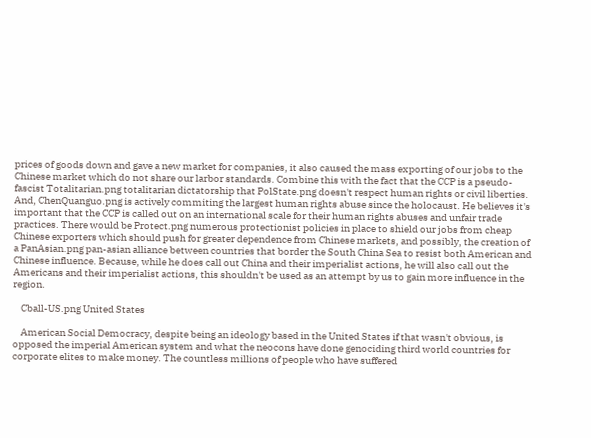prices of goods down and gave a new market for companies, it also caused the mass exporting of our jobs to the Chinese market which do not share our larbor standards. Combine this with the fact that the CCP is a pseudo-fascist Totalitarian.png totalitarian dictatorship that PolState.png doesn't respect human rights or civil liberties. And, ChenQuanguo.png is actively commiting the largest human rights abuse since the holocaust. He believes it's important that the CCP is called out on an international scale for their human rights abuses and unfair trade practices. There would be Protect.png numerous protectionist policies in place to shield our jobs from cheap Chinese exporters which should push for greater dependence from Chinese markets, and possibly, the creation of a PanAsian.png pan-asian alliance between countries that border the South China Sea to resist both American and Chinese influence. Because, while he does call out China and their imperialist actions, he will also call out the Americans and their imperialist actions, this shouldn't be used as an attempt by us to gain more influence in the region.

    Cball-US.png United States

    American Social Democracy, despite being an ideology based in the United States if that wasn't obvious, is opposed the imperial American system and what the neocons have done genociding third world countries for corporate elites to make money. The countless millions of people who have suffered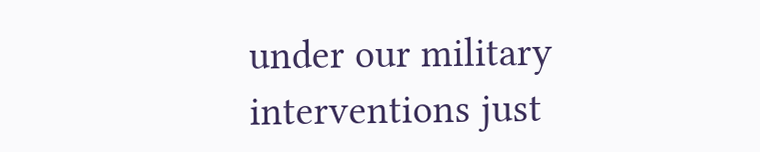under our military interventions just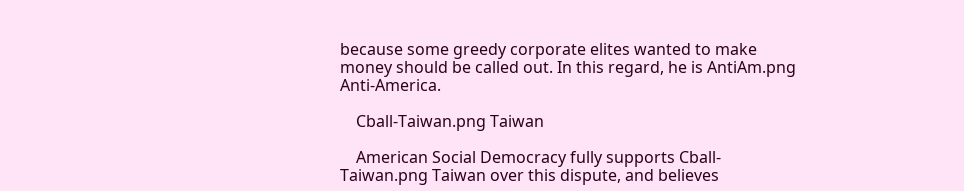because some greedy corporate elites wanted to make money should be called out. In this regard, he is AntiAm.png Anti-America.

    Cball-Taiwan.png Taiwan

    American Social Democracy fully supports Cball-Taiwan.png Taiwan over this dispute, and believes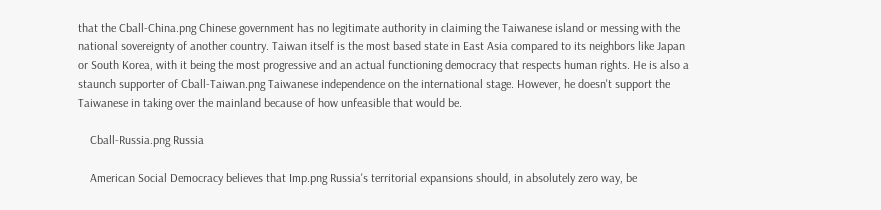that the Cball-China.png Chinese government has no legitimate authority in claiming the Taiwanese island or messing with the national sovereignty of another country. Taiwan itself is the most based state in East Asia compared to its neighbors like Japan or South Korea, with it being the most progressive and an actual functioning democracy that respects human rights. He is also a staunch supporter of Cball-Taiwan.png Taiwanese independence on the international stage. However, he doesn't support the Taiwanese in taking over the mainland because of how unfeasible that would be.

    Cball-Russia.png Russia

    American Social Democracy believes that Imp.png Russia's territorial expansions should, in absolutely zero way, be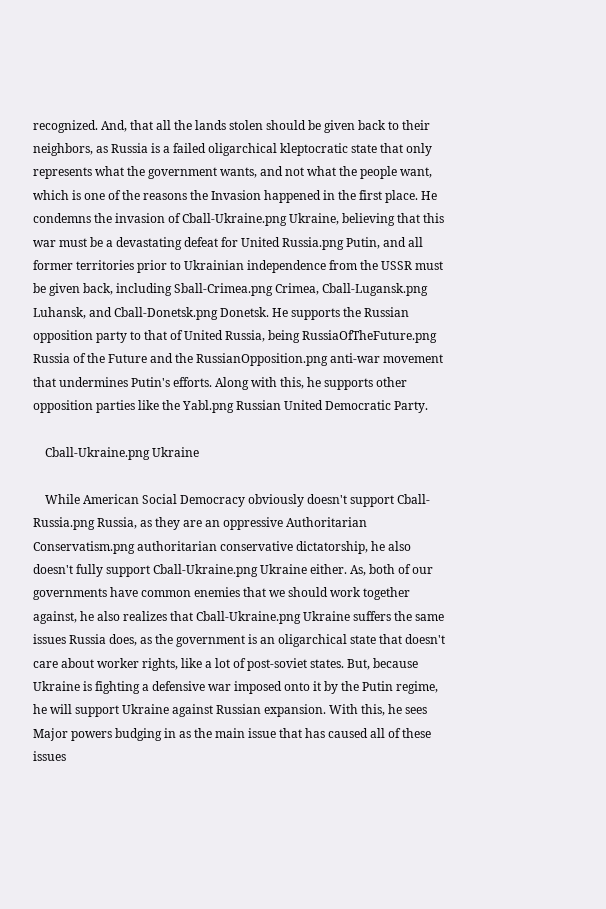recognized. And, that all the lands stolen should be given back to their neighbors, as Russia is a failed oligarchical kleptocratic state that only represents what the government wants, and not what the people want, which is one of the reasons the Invasion happened in the first place. He condemns the invasion of Cball-Ukraine.png Ukraine, believing that this war must be a devastating defeat for United Russia.png Putin, and all former territories prior to Ukrainian independence from the USSR must be given back, including Sball-Crimea.png Crimea, Cball-Lugansk.png Luhansk, and Cball-Donetsk.png Donetsk. He supports the Russian opposition party to that of United Russia, being RussiaOfTheFuture.png Russia of the Future and the RussianOpposition.png anti-war movement that undermines Putin's efforts. Along with this, he supports other opposition parties like the Yabl.png Russian United Democratic Party.

    Cball-Ukraine.png Ukraine

    While American Social Democracy obviously doesn't support Cball-Russia.png Russia, as they are an oppressive Authoritarian Conservatism.png authoritarian conservative dictatorship, he also doesn't fully support Cball-Ukraine.png Ukraine either. As, both of our governments have common enemies that we should work together against, he also realizes that Cball-Ukraine.png Ukraine suffers the same issues Russia does, as the government is an oligarchical state that doesn't care about worker rights, like a lot of post-soviet states. But, because Ukraine is fighting a defensive war imposed onto it by the Putin regime, he will support Ukraine against Russian expansion. With this, he sees Major powers budging in as the main issue that has caused all of these issues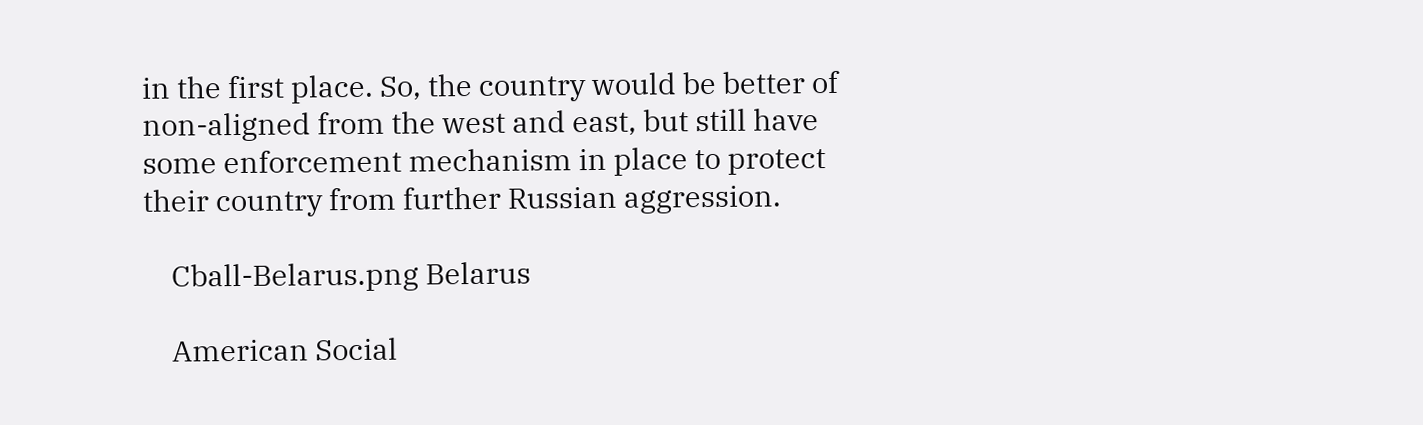in the first place. So, the country would be better of non-aligned from the west and east, but still have some enforcement mechanism in place to protect their country from further Russian aggression.

    Cball-Belarus.png Belarus

    American Social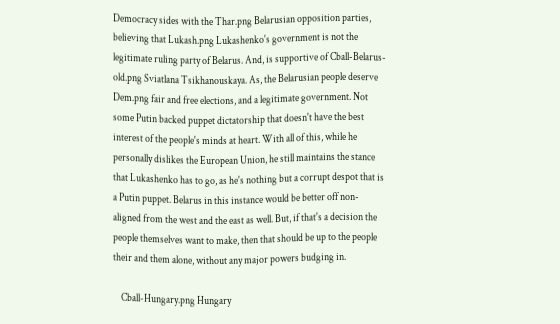Democracy sides with the Thar.png Belarusian opposition parties, believing that Lukash.png Lukashenko's government is not the legitimate ruling party of Belarus. And, is supportive of Cball-Belarus-old.png Sviatlana Tsikhanouskaya. As, the Belarusian people deserve Dem.png fair and free elections, and a legitimate government. Not some Putin backed puppet dictatorship that doesn't have the best interest of the people's minds at heart. With all of this, while he personally dislikes the European Union, he still maintains the stance that Lukashenko has to go, as he's nothing but a corrupt despot that is a Putin puppet. Belarus in this instance would be better off non-aligned from the west and the east as well. But, if that's a decision the people themselves want to make, then that should be up to the people their and them alone, without any major powers budging in.

    Cball-Hungary.png Hungary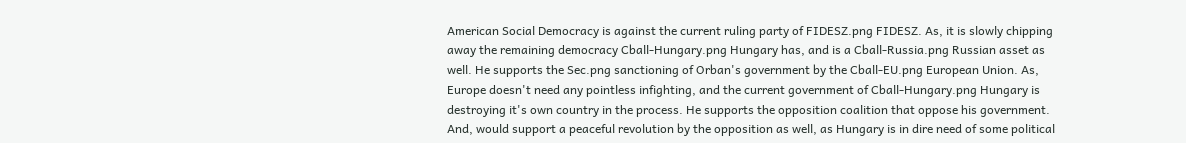American Social Democracy is against the current ruling party of FIDESZ.png FIDESZ. As, it is slowly chipping away the remaining democracy Cball-Hungary.png Hungary has, and is a Cball-Russia.png Russian asset as well. He supports the Sec.png sanctioning of Orban's government by the Cball-EU.png European Union. As, Europe doesn't need any pointless infighting, and the current government of Cball-Hungary.png Hungary is destroying it's own country in the process. He supports the opposition coalition that oppose his government. And, would support a peaceful revolution by the opposition as well, as Hungary is in dire need of some political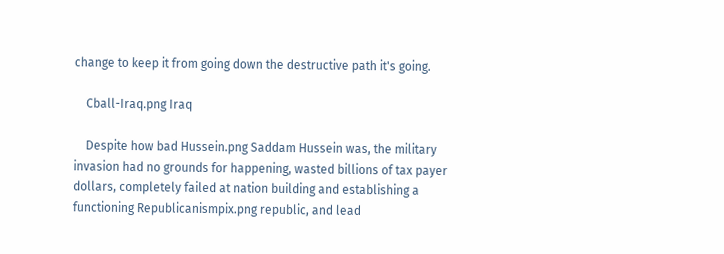change to keep it from going down the destructive path it's going.

    Cball-Iraq.png Iraq

    Despite how bad Hussein.png Saddam Hussein was, the military invasion had no grounds for happening, wasted billions of tax payer dollars, completely failed at nation building and establishing a functioning Republicanismpix.png republic, and lead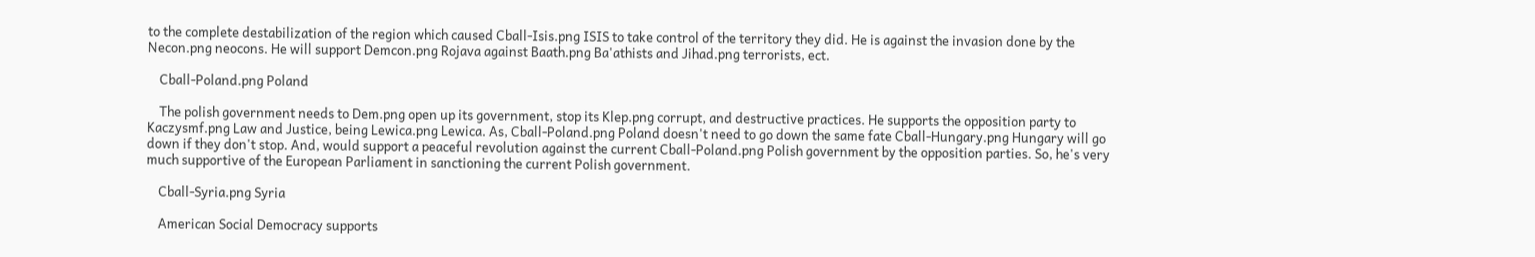to the complete destabilization of the region which caused Cball-Isis.png ISIS to take control of the territory they did. He is against the invasion done by the Necon.png neocons. He will support Demcon.png Rojava against Baath.png Ba'athists and Jihad.png terrorists, ect.

    Cball-Poland.png Poland

    The polish government needs to Dem.png open up its government, stop its Klep.png corrupt, and destructive practices. He supports the opposition party to Kaczysmf.png Law and Justice, being Lewica.png Lewica. As, Cball-Poland.png Poland doesn't need to go down the same fate Cball-Hungary.png Hungary will go down if they don't stop. And, would support a peaceful revolution against the current Cball-Poland.png Polish government by the opposition parties. So, he's very much supportive of the European Parliament in sanctioning the current Polish government.

    Cball-Syria.png Syria

    American Social Democracy supports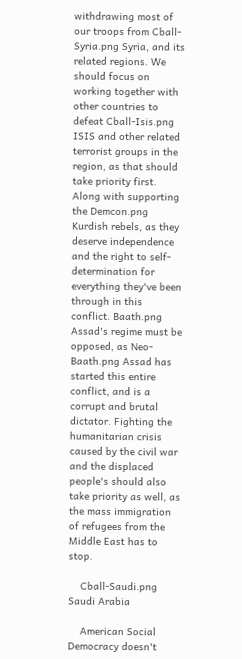withdrawing most of our troops from Cball-Syria.png Syria, and its related regions. We should focus on working together with other countries to defeat Cball-Isis.png ISIS and other related terrorist groups in the region, as that should take priority first. Along with supporting the Demcon.png Kurdish rebels, as they deserve independence and the right to self-determination for everything they've been through in this conflict. Baath.png Assad's regime must be opposed, as Neo-Baath.png Assad has started this entire conflict, and is a corrupt and brutal dictator. Fighting the humanitarian crisis caused by the civil war and the displaced people's should also take priority as well, as the mass immigration of refugees from the Middle East has to stop.

    Cball-Saudi.png Saudi Arabia

    American Social Democracy doesn't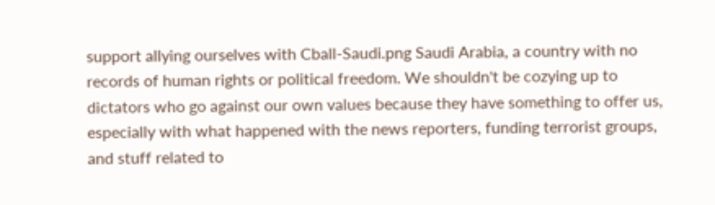support allying ourselves with Cball-Saudi.png Saudi Arabia, a country with no records of human rights or political freedom. We shouldn't be cozying up to dictators who go against our own values because they have something to offer us, especially with what happened with the news reporters, funding terrorist groups, and stuff related to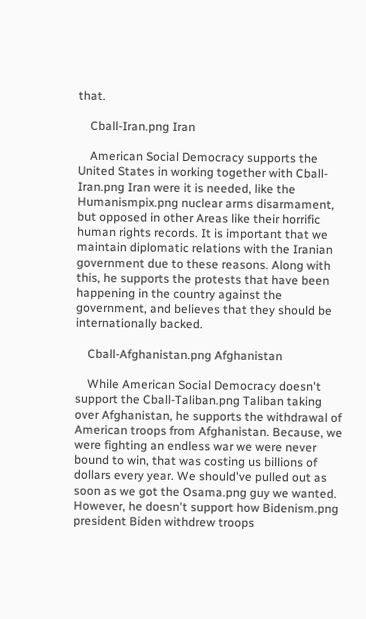that.

    Cball-Iran.png Iran

    American Social Democracy supports the United States in working together with Cball-Iran.png Iran were it is needed, like the Humanismpix.png nuclear arms disarmament, but opposed in other Areas like their horrific human rights records. It is important that we maintain diplomatic relations with the Iranian government due to these reasons. Along with this, he supports the protests that have been happening in the country against the government, and believes that they should be internationally backed.

    Cball-Afghanistan.png Afghanistan

    While American Social Democracy doesn't support the Cball-Taliban.png Taliban taking over Afghanistan, he supports the withdrawal of American troops from Afghanistan. Because, we were fighting an endless war we were never bound to win, that was costing us billions of dollars every year. We should've pulled out as soon as we got the Osama.png guy we wanted. However, he doesn't support how Bidenism.png president Biden withdrew troops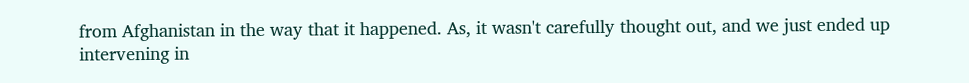from Afghanistan in the way that it happened. As, it wasn't carefully thought out, and we just ended up intervening in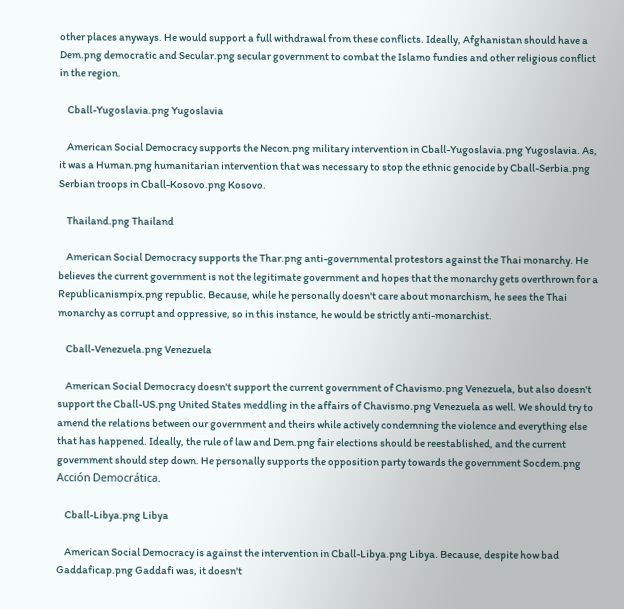other places anyways. He would support a full withdrawal from these conflicts. Ideally, Afghanistan should have a Dem.png democratic and Secular.png secular government to combat the Islamo fundies and other religious conflict in the region.

    Cball-Yugoslavia.png Yugoslavia

    American Social Democracy supports the Necon.png military intervention in Cball-Yugoslavia.png Yugoslavia. As, it was a Human.png humanitarian intervention that was necessary to stop the ethnic genocide by Cball-Serbia.png Serbian troops in Cball-Kosovo.png Kosovo.

    Thailand.png Thailand

    American Social Democracy supports the Thar.png anti-governmental protestors against the Thai monarchy. He believes the current government is not the legitimate government and hopes that the monarchy gets overthrown for a Republicanismpix.png republic. Because, while he personally doesn't care about monarchism, he sees the Thai monarchy as corrupt and oppressive, so in this instance, he would be strictly anti-monarchist.

    Cball-Venezuela.png Venezuela

    American Social Democracy doesn't support the current government of Chavismo.png Venezuela, but also doesn't support the Cball-US.png United States meddling in the affairs of Chavismo.png Venezuela as well. We should try to amend the relations between our government and theirs while actively condemning the violence and everything else that has happened. Ideally, the rule of law and Dem.png fair elections should be reestablished, and the current government should step down. He personally supports the opposition party towards the government Socdem.png Acción Democrática.

    Cball-Libya.png Libya

    American Social Democracy is against the intervention in Cball-Libya.png Libya. Because, despite how bad Gaddaficap.png Gaddafi was, it doesn't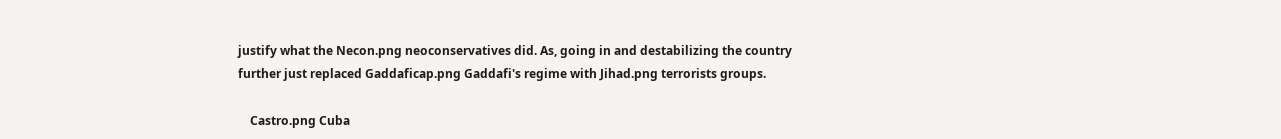justify what the Necon.png neoconservatives did. As, going in and destabilizing the country further just replaced Gaddaficap.png Gaddafi's regime with Jihad.png terrorists groups.

    Castro.png Cuba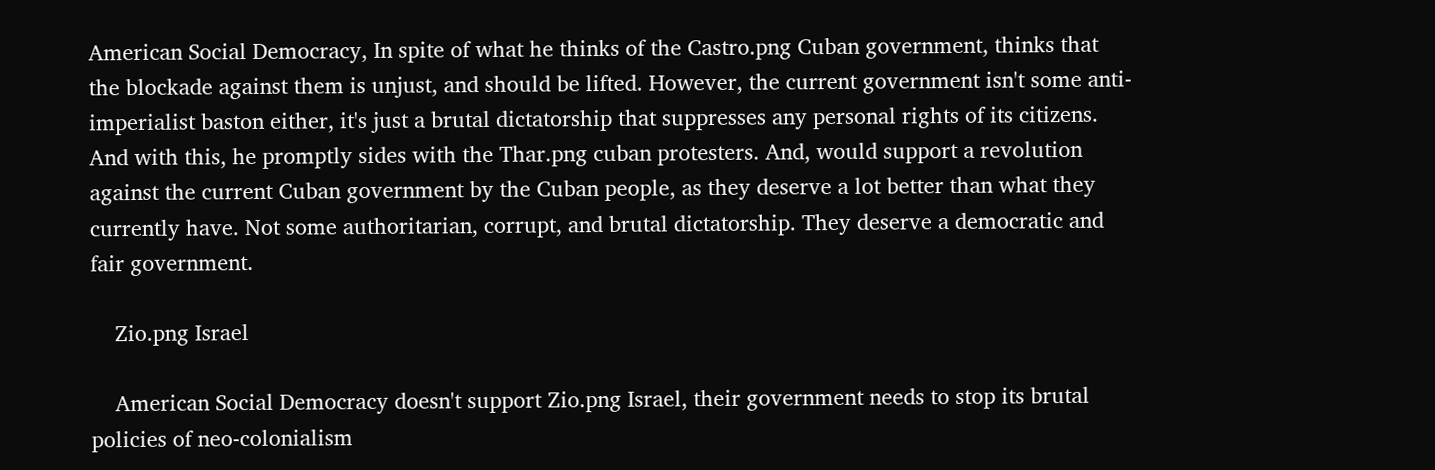American Social Democracy, In spite of what he thinks of the Castro.png Cuban government, thinks that the blockade against them is unjust, and should be lifted. However, the current government isn't some anti-imperialist baston either, it's just a brutal dictatorship that suppresses any personal rights of its citizens. And with this, he promptly sides with the Thar.png cuban protesters. And, would support a revolution against the current Cuban government by the Cuban people, as they deserve a lot better than what they currently have. Not some authoritarian, corrupt, and brutal dictatorship. They deserve a democratic and fair government.

    Zio.png Israel

    American Social Democracy doesn't support Zio.png Israel, their government needs to stop its brutal policies of neo-colonialism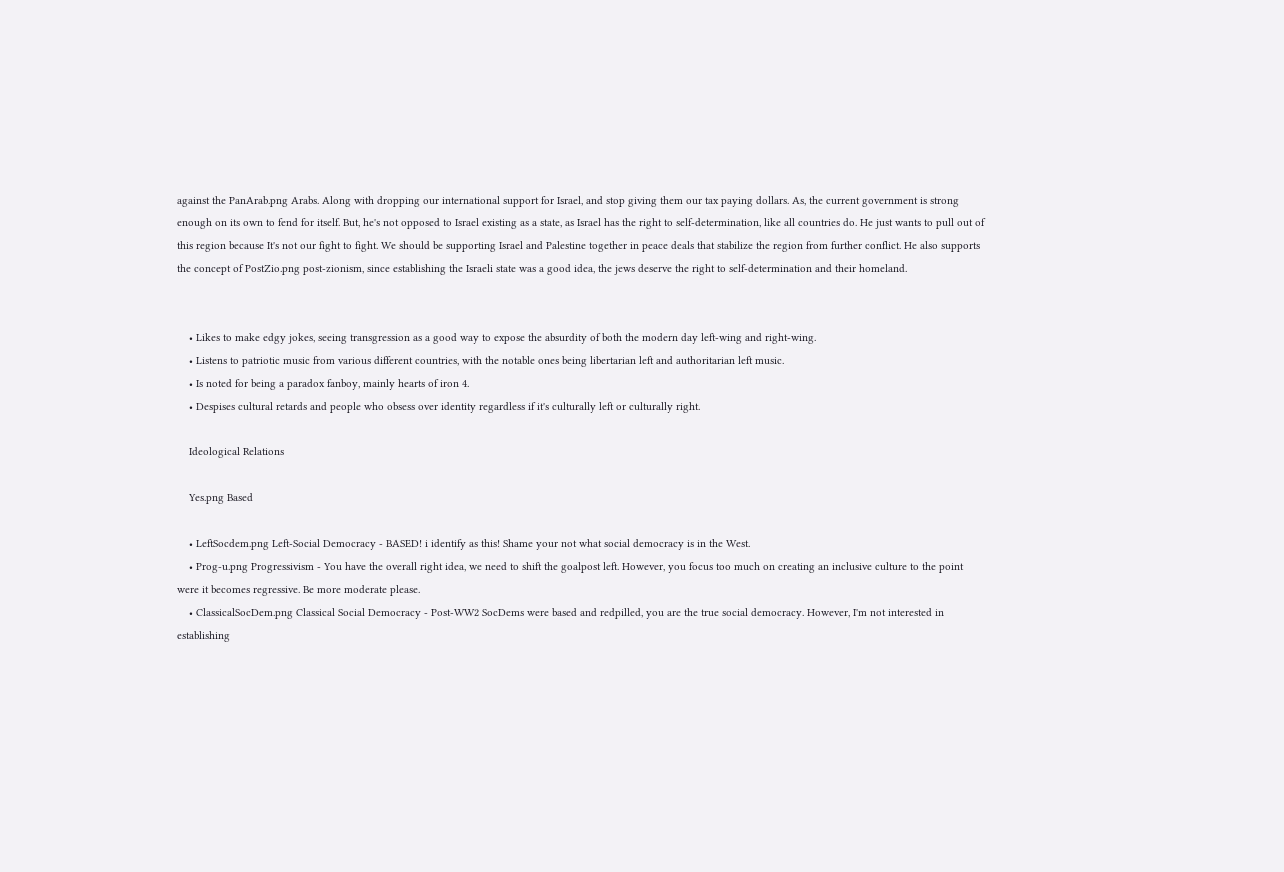against the PanArab.png Arabs. Along with dropping our international support for Israel, and stop giving them our tax paying dollars. As, the current government is strong enough on its own to fend for itself. But, he's not opposed to Israel existing as a state, as Israel has the right to self-determination, like all countries do. He just wants to pull out of this region because It's not our fight to fight. We should be supporting Israel and Palestine together in peace deals that stabilize the region from further conflict. He also supports the concept of PostZio.png post-zionism, since establishing the Israeli state was a good idea, the jews deserve the right to self-determination and their homeland.


    • Likes to make edgy jokes, seeing transgression as a good way to expose the absurdity of both the modern day left-wing and right-wing.
    • Listens to patriotic music from various different countries, with the notable ones being libertarian left and authoritarian left music.
    • Is noted for being a paradox fanboy, mainly hearts of iron 4.
    • Despises cultural retards and people who obsess over identity regardless if it's culturally left or culturally right.

    Ideological Relations

    Yes.png Based

    • LeftSocdem.png Left-Social Democracy - BASED! i identify as this! Shame your not what social democracy is in the West.
    • Prog-u.png Progressivism - You have the overall right idea, we need to shift the goalpost left. However, you focus too much on creating an inclusive culture to the point were it becomes regressive. Be more moderate please.
    • ClassicalSocDem.png Classical Social Democracy - Post-WW2 SocDems were based and redpilled, you are the true social democracy. However, I'm not interested in establishing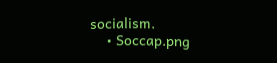socialism.
    • Soccap.png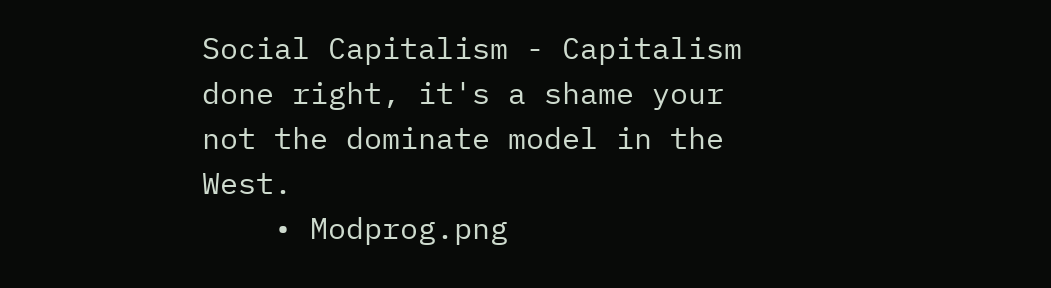Social Capitalism - Capitalism done right, it's a shame your not the dominate model in the West.
    • Modprog.png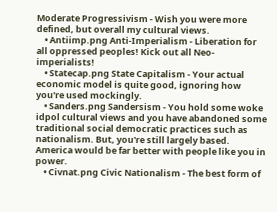Moderate Progressivism - Wish you were more defined, but overall my cultural views.
    • Antiimp.png Anti-Imperialism - Liberation for all oppressed peoples! Kick out all Neo-imperialists!
    • Statecap.png State Capitalism - Your actual economic model is quite good, ignoring how you're used mockingly.
    • Sanders.png Sandersism - You hold some woke idpol cultural views and you have abandoned some traditional social democratic practices such as nationalism. But, you're still largely based. America would be far better with people like you in power.
    • Civnat.png Civic Nationalism - The best form of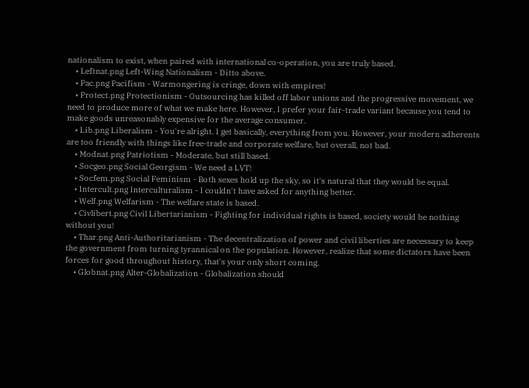nationalism to exist, when paired with international co-operation, you are truly based.
    • Leftnat.png Left-Wing Nationalism - Ditto above.
    • Pac.png Pacifism - Warmongering is cringe, down with empires!
    • Protect.png Protectionism - Outsourcing has killed off labor unions and the progressive movement, we need to produce more of what we make here. However, I prefer your fair-trade variant because you tend to make goods unreasonably expensive for the average consumer.
    • Lib.png Liberalism - You're alright. I get basically, everything from you. However, your modern adherents are too friendly with things like free-trade and corporate welfare, but overall, not bad.
    • Modnat.png Patriotism - Moderate, but still based.
    • Socgeo.png Social Georgism - We need a LVT!
    • Socfem.png Social Feminism - Both sexes hold up the sky, so it's natural that they would be equal.
    • Intercult.png Interculturalism - I couldn't have asked for anything better.
    • Welf.png Welfarism - The welfare state is based.
    • Civlibert.png Civil Libertarianism - Fighting for individual rights is based, society would be nothing without you!
    • Thar.png Anti-Authoritarianism - The decentralization of power and civil liberties are necessary to keep the government from turning tyrannical on the population. However, realize that some dictators have been forces for good throughout history, that's your only short coming.
    • Globnat.png Alter-Globalization - Globalization should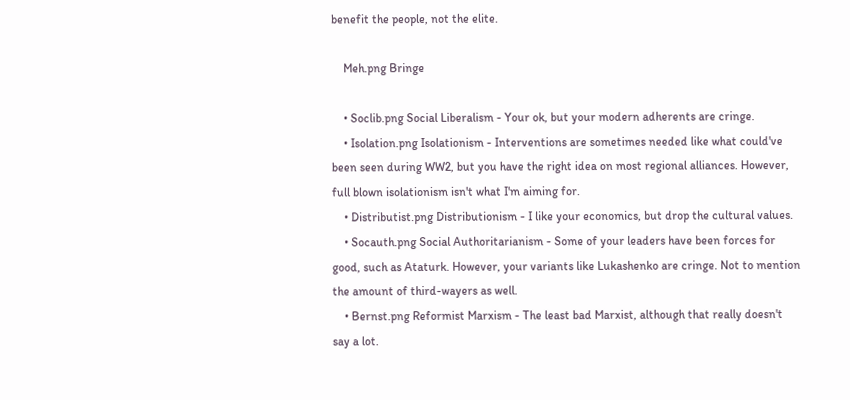benefit the people, not the elite.

    Meh.png Bringe

    • Soclib.png Social Liberalism - Your ok, but your modern adherents are cringe.
    • Isolation.png Isolationism - Interventions are sometimes needed like what could've been seen during WW2, but you have the right idea on most regional alliances. However, full blown isolationism isn't what I'm aiming for.
    • Distributist.png Distributionism - I like your economics, but drop the cultural values.
    • Socauth.png Social Authoritarianism - Some of your leaders have been forces for good, such as Ataturk. However, your variants like Lukashenko are cringe. Not to mention the amount of third-wayers as well.
    • Bernst.png Reformist Marxism - The least bad Marxist, although that really doesn't say a lot.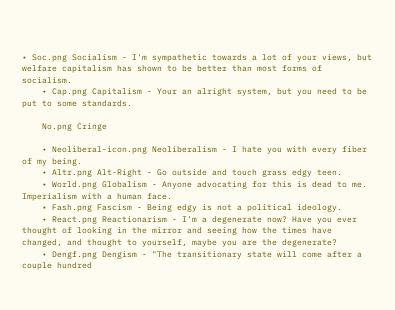• Soc.png Socialism - I'm sympathetic towards a lot of your views, but welfare capitalism has shown to be better than most forms of socialism.
    • Cap.png Capitalism - Your an alright system, but you need to be put to some standards.

    No.png Cringe

    • Neoliberal-icon.png Neoliberalism - I hate you with every fiber of my being.
    • Altr.png Alt-Right - Go outside and touch grass edgy teen.
    • World.png Globalism - Anyone advocating for this is dead to me. Imperialism with a human face.
    • Fash.png Fascism - Being edgy is not a political ideology.
    • React.png Reactionarism - I'm a degenerate now? Have you ever thought of looking in the mirror and seeing how the times have changed, and thought to yourself, maybe you are the degenerate?
    • Dengf.png Dengism - "The transitionary state will come after a couple hundred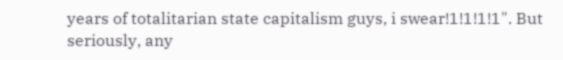years of totalitarian state capitalism guys, i swear!1!1!1!1". But seriously, any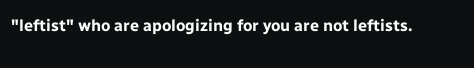"leftist" who are apologizing for you are not leftists.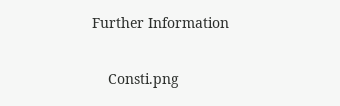Further Information

    Consti.png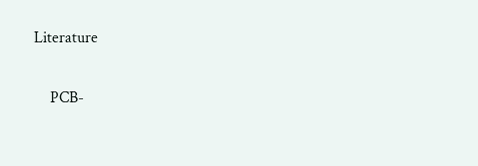Literature

    PCB-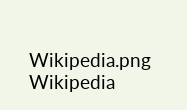Wikipedia.png Wikipedia